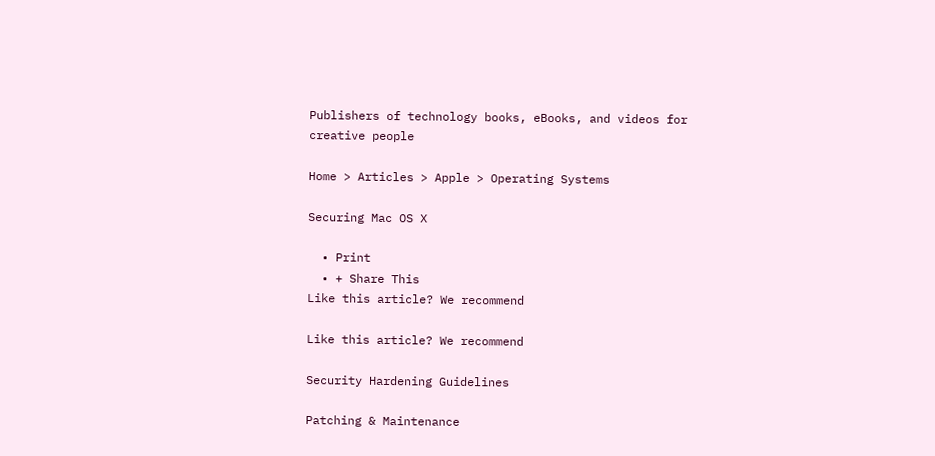Publishers of technology books, eBooks, and videos for creative people

Home > Articles > Apple > Operating Systems

Securing Mac OS X

  • Print
  • + Share This
Like this article? We recommend

Like this article? We recommend

Security Hardening Guidelines

Patching & Maintenance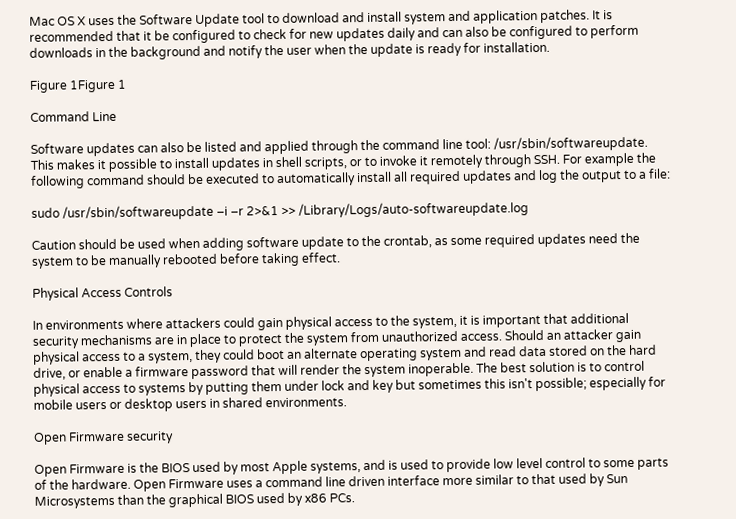Mac OS X uses the Software Update tool to download and install system and application patches. It is recommended that it be configured to check for new updates daily and can also be configured to perform downloads in the background and notify the user when the update is ready for installation.

Figure 1Figure 1

Command Line

Software updates can also be listed and applied through the command line tool: /usr/sbin/softwareupdate. This makes it possible to install updates in shell scripts, or to invoke it remotely through SSH. For example the following command should be executed to automatically install all required updates and log the output to a file:

sudo /usr/sbin/softwareupdate –i –r 2>&1 >> /Library/Logs/auto-softwareupdate.log

Caution should be used when adding software update to the crontab, as some required updates need the system to be manually rebooted before taking effect.

Physical Access Controls

In environments where attackers could gain physical access to the system, it is important that additional security mechanisms are in place to protect the system from unauthorized access. Should an attacker gain physical access to a system, they could boot an alternate operating system and read data stored on the hard drive, or enable a firmware password that will render the system inoperable. The best solution is to control physical access to systems by putting them under lock and key but sometimes this isn't possible; especially for mobile users or desktop users in shared environments.

Open Firmware security

Open Firmware is the BIOS used by most Apple systems, and is used to provide low level control to some parts of the hardware. Open Firmware uses a command line driven interface more similar to that used by Sun Microsystems than the graphical BIOS used by x86 PCs.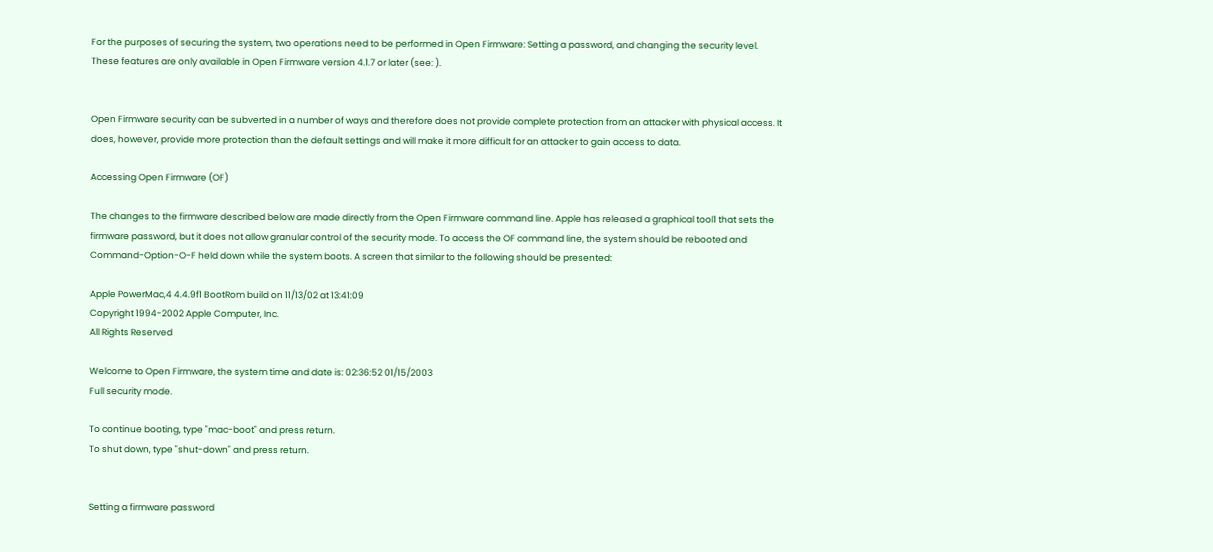For the purposes of securing the system, two operations need to be performed in Open Firmware: Setting a password, and changing the security level. These features are only available in Open Firmware version 4.1.7 or later (see: ).


Open Firmware security can be subverted in a number of ways and therefore does not provide complete protection from an attacker with physical access. It does, however, provide more protection than the default settings and will make it more difficult for an attacker to gain access to data.

Accessing Open Firmware (OF)

The changes to the firmware described below are made directly from the Open Firmware command line. Apple has released a graphical tool1 that sets the firmware password, but it does not allow granular control of the security mode. To access the OF command line, the system should be rebooted and Command-Option-O-F held down while the system boots. A screen that similar to the following should be presented:

Apple PowerMac,4 4.4.9f1 BootRom build on 11/13/02 at 13:41:09
Copyright 1994-2002 Apple Computer, Inc.
All Rights Reserved

Welcome to Open Firmware, the system time and date is: 02:36:52 01/15/2003
Full security mode.

To continue booting, type "mac-boot" and press return.
To shut down, type "shut-down" and press return.


Setting a firmware password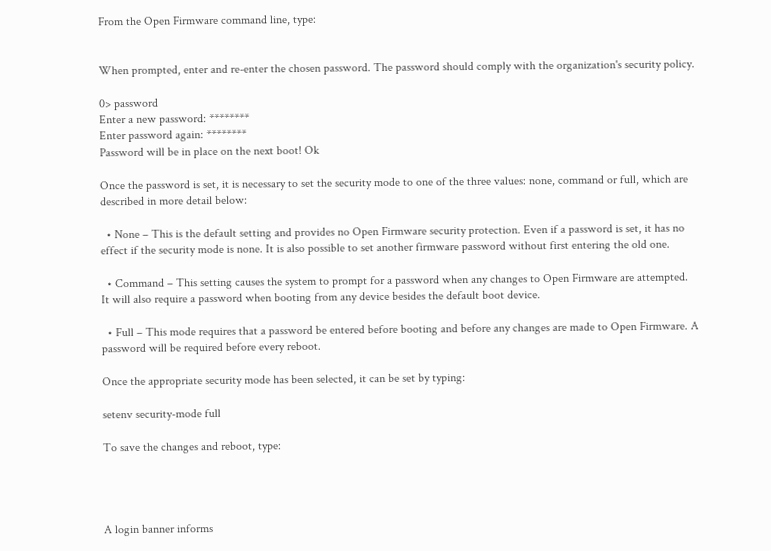From the Open Firmware command line, type:


When prompted, enter and re-enter the chosen password. The password should comply with the organization's security policy.

0> password
Enter a new password: ********
Enter password again: ********
Password will be in place on the next boot! Ok

Once the password is set, it is necessary to set the security mode to one of the three values: none, command or full, which are described in more detail below:

  • None – This is the default setting and provides no Open Firmware security protection. Even if a password is set, it has no effect if the security mode is none. It is also possible to set another firmware password without first entering the old one.

  • Command – This setting causes the system to prompt for a password when any changes to Open Firmware are attempted. It will also require a password when booting from any device besides the default boot device.

  • Full – This mode requires that a password be entered before booting and before any changes are made to Open Firmware. A password will be required before every reboot.

Once the appropriate security mode has been selected, it can be set by typing:

setenv security-mode full

To save the changes and reboot, type:




A login banner informs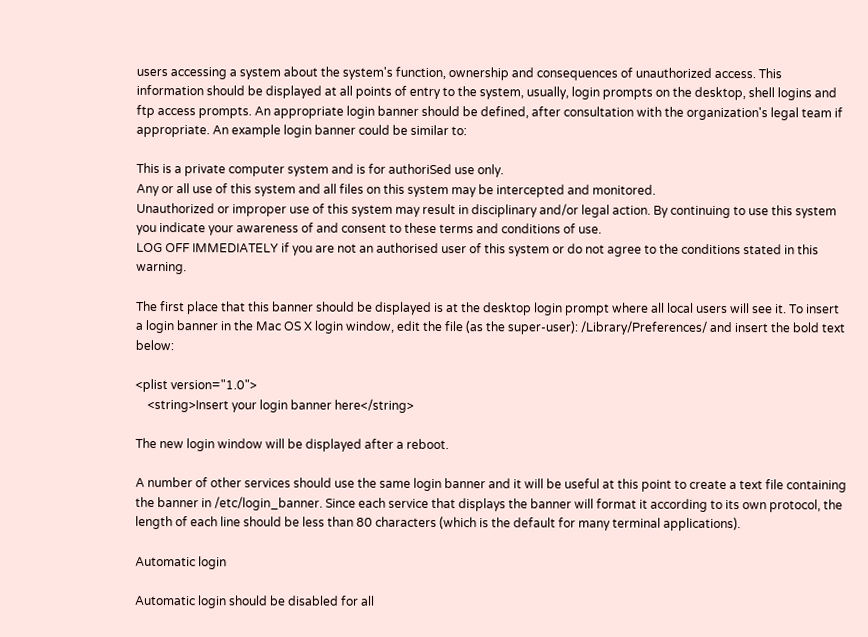users accessing a system about the system's function, ownership and consequences of unauthorized access. This information should be displayed at all points of entry to the system, usually, login prompts on the desktop, shell logins and ftp access prompts. An appropriate login banner should be defined, after consultation with the organization's legal team if appropriate. An example login banner could be similar to:

This is a private computer system and is for authoriSed use only.
Any or all use of this system and all files on this system may be intercepted and monitored.
Unauthorized or improper use of this system may result in disciplinary and/or legal action. By continuing to use this system you indicate your awareness of and consent to these terms and conditions of use.
LOG OFF IMMEDIATELY if you are not an authorised user of this system or do not agree to the conditions stated in this warning.

The first place that this banner should be displayed is at the desktop login prompt where all local users will see it. To insert a login banner in the Mac OS X login window, edit the file (as the super-user): /Library/Preferences/ and insert the bold text below:

<plist version="1.0">
    <string>Insert your login banner here</string>

The new login window will be displayed after a reboot.

A number of other services should use the same login banner and it will be useful at this point to create a text file containing the banner in /etc/login_banner. Since each service that displays the banner will format it according to its own protocol, the length of each line should be less than 80 characters (which is the default for many terminal applications).

Automatic login

Automatic login should be disabled for all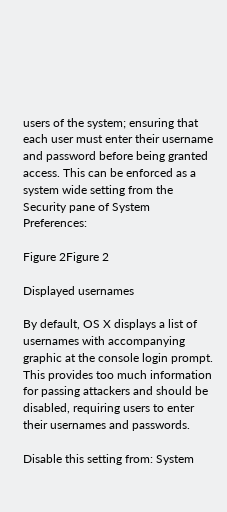users of the system; ensuring that each user must enter their username and password before being granted access. This can be enforced as a system wide setting from the Security pane of System Preferences:

Figure 2Figure 2

Displayed usernames

By default, OS X displays a list of usernames with accompanying graphic at the console login prompt. This provides too much information for passing attackers and should be disabled, requiring users to enter their usernames and passwords.

Disable this setting from: System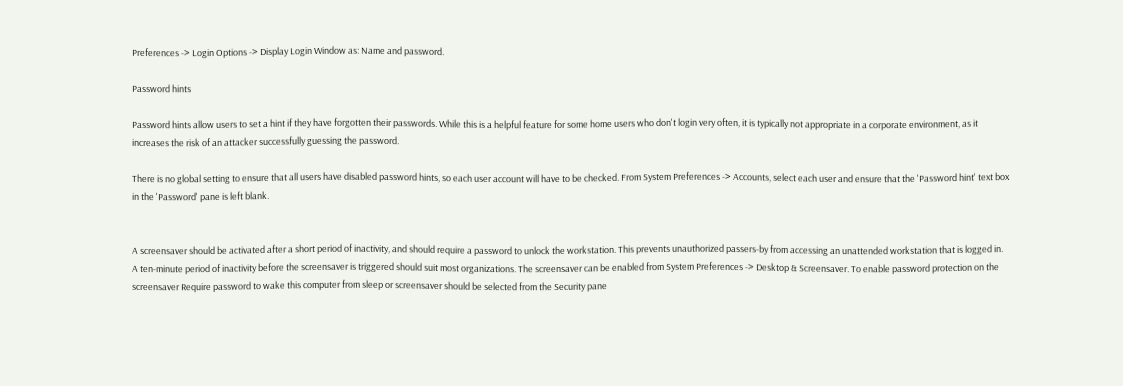Preferences -> Login Options -> Display Login Window as: Name and password.

Password hints

Password hints allow users to set a hint if they have forgotten their passwords. While this is a helpful feature for some home users who don't login very often, it is typically not appropriate in a corporate environment, as it increases the risk of an attacker successfully guessing the password.

There is no global setting to ensure that all users have disabled password hints, so each user account will have to be checked. From System Preferences -> Accounts, select each user and ensure that the 'Password hint' text box in the 'Password' pane is left blank.


A screensaver should be activated after a short period of inactivity, and should require a password to unlock the workstation. This prevents unauthorized passers-by from accessing an unattended workstation that is logged in. A ten-minute period of inactivity before the screensaver is triggered should suit most organizations. The screensaver can be enabled from System Preferences -> Desktop & Screensaver. To enable password protection on the screensaver Require password to wake this computer from sleep or screensaver should be selected from the Security pane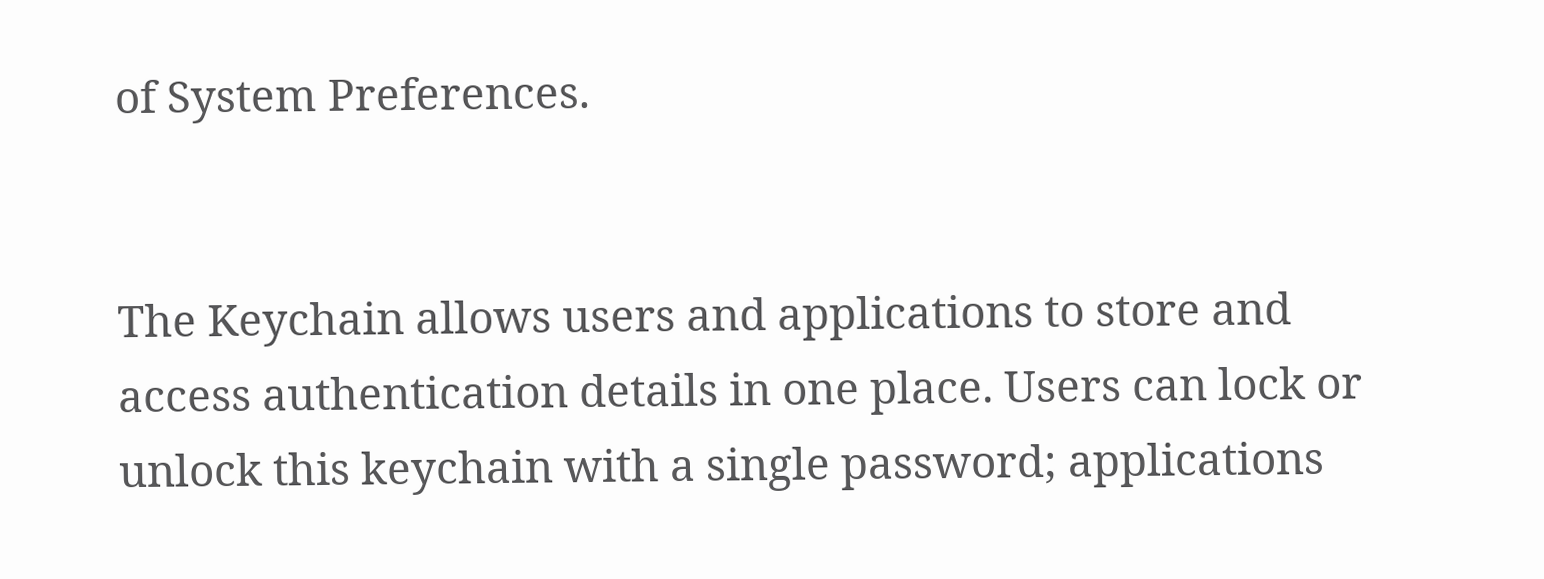of System Preferences.


The Keychain allows users and applications to store and access authentication details in one place. Users can lock or unlock this keychain with a single password; applications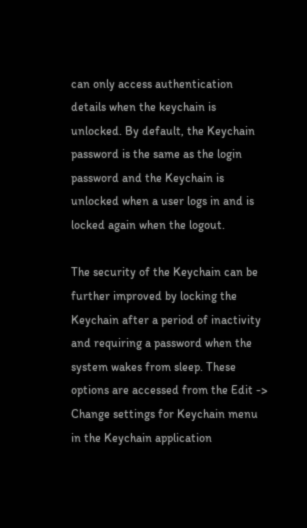can only access authentication details when the keychain is unlocked. By default, the Keychain password is the same as the login password and the Keychain is unlocked when a user logs in and is locked again when the logout.

The security of the Keychain can be further improved by locking the Keychain after a period of inactivity and requiring a password when the system wakes from sleep. These options are accessed from the Edit -> Change settings for Keychain menu in the Keychain application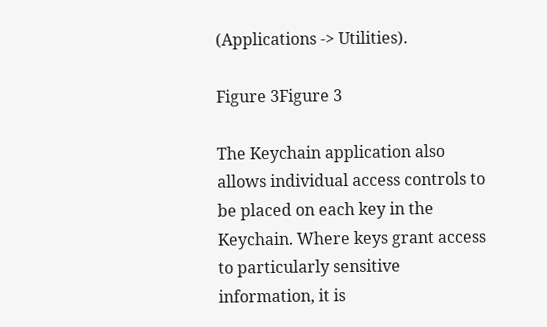(Applications -> Utilities).

Figure 3Figure 3

The Keychain application also allows individual access controls to be placed on each key in the Keychain. Where keys grant access to particularly sensitive information, it is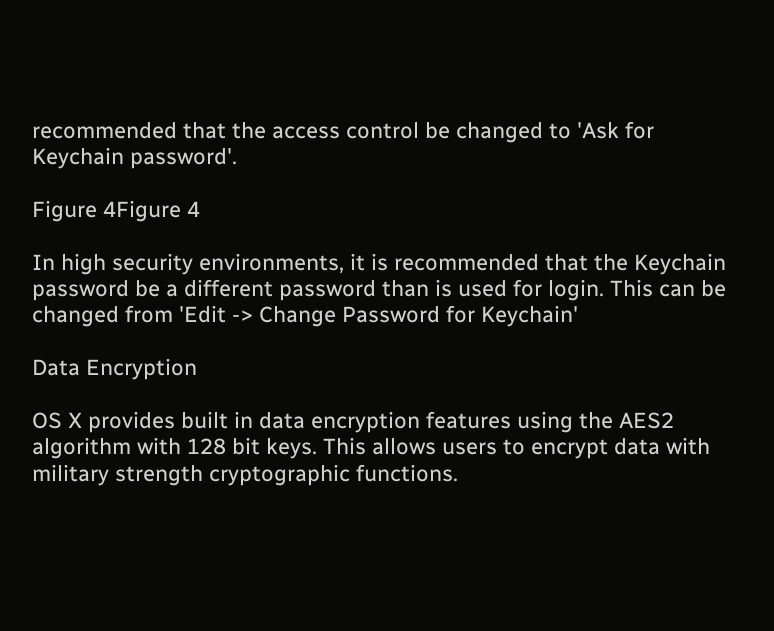recommended that the access control be changed to 'Ask for Keychain password'.

Figure 4Figure 4

In high security environments, it is recommended that the Keychain password be a different password than is used for login. This can be changed from 'Edit -> Change Password for Keychain'

Data Encryption

OS X provides built in data encryption features using the AES2 algorithm with 128 bit keys. This allows users to encrypt data with military strength cryptographic functions.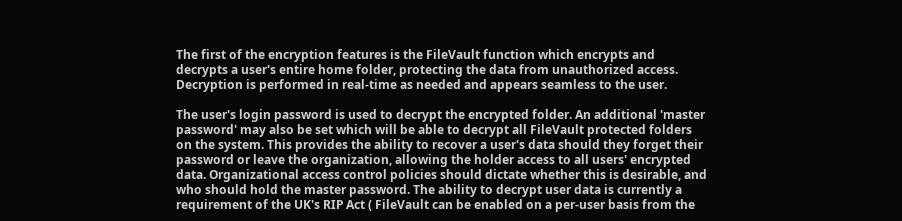The first of the encryption features is the FileVault function which encrypts and decrypts a user's entire home folder, protecting the data from unauthorized access. Decryption is performed in real-time as needed and appears seamless to the user.

The user's login password is used to decrypt the encrypted folder. An additional 'master password' may also be set which will be able to decrypt all FileVault protected folders on the system. This provides the ability to recover a user's data should they forget their password or leave the organization, allowing the holder access to all users' encrypted data. Organizational access control policies should dictate whether this is desirable, and who should hold the master password. The ability to decrypt user data is currently a requirement of the UK's RIP Act ( FileVault can be enabled on a per-user basis from the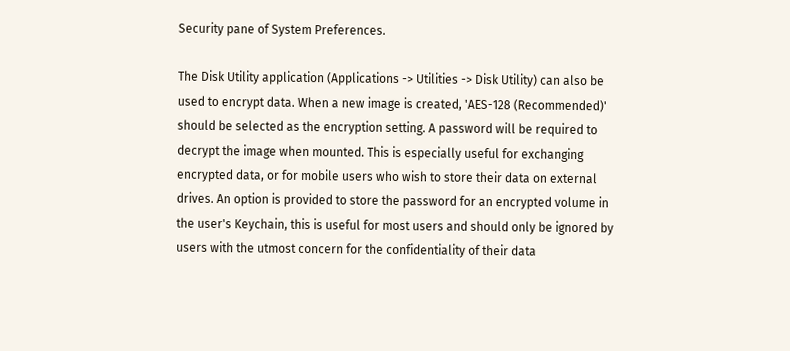Security pane of System Preferences.

The Disk Utility application (Applications -> Utilities -> Disk Utility) can also be used to encrypt data. When a new image is created, 'AES-128 (Recommended)' should be selected as the encryption setting. A password will be required to decrypt the image when mounted. This is especially useful for exchanging encrypted data, or for mobile users who wish to store their data on external drives. An option is provided to store the password for an encrypted volume in the user's Keychain, this is useful for most users and should only be ignored by users with the utmost concern for the confidentiality of their data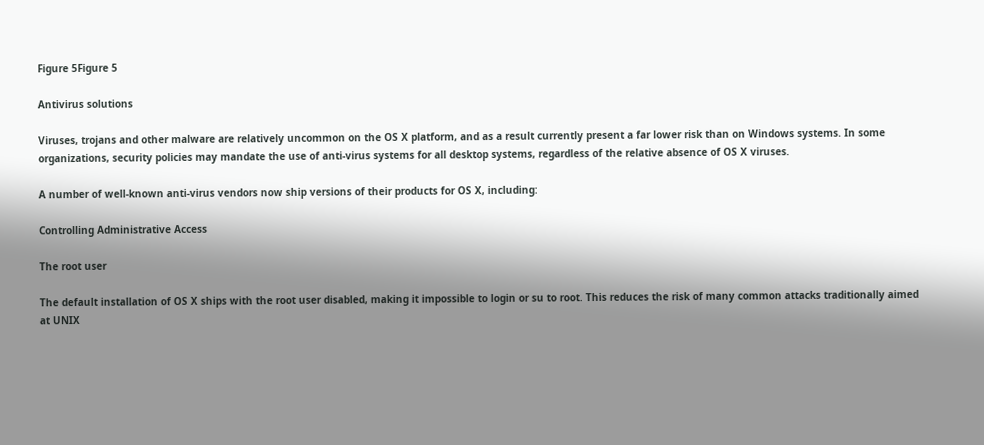Figure 5Figure 5

Antivirus solutions

Viruses, trojans and other malware are relatively uncommon on the OS X platform, and as a result currently present a far lower risk than on Windows systems. In some organizations, security policies may mandate the use of anti-virus systems for all desktop systems, regardless of the relative absence of OS X viruses.

A number of well-known anti-virus vendors now ship versions of their products for OS X, including:

Controlling Administrative Access

The root user

The default installation of OS X ships with the root user disabled, making it impossible to login or su to root. This reduces the risk of many common attacks traditionally aimed at UNIX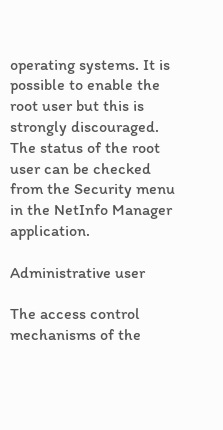operating systems. It is possible to enable the root user but this is strongly discouraged. The status of the root user can be checked from the Security menu in the NetInfo Manager application.

Administrative user

The access control mechanisms of the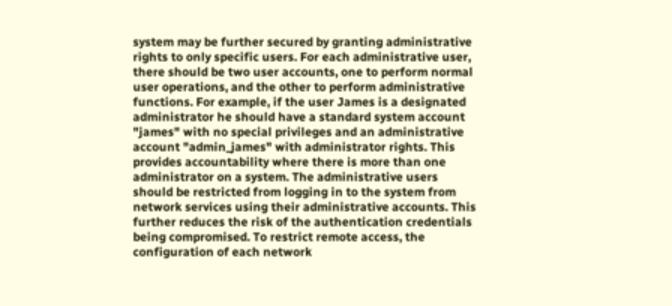system may be further secured by granting administrative rights to only specific users. For each administrative user, there should be two user accounts, one to perform normal user operations, and the other to perform administrative functions. For example, if the user James is a designated administrator he should have a standard system account "james" with no special privileges and an administrative account "admin_james" with administrator rights. This provides accountability where there is more than one administrator on a system. The administrative users should be restricted from logging in to the system from network services using their administrative accounts. This further reduces the risk of the authentication credentials being compromised. To restrict remote access, the configuration of each network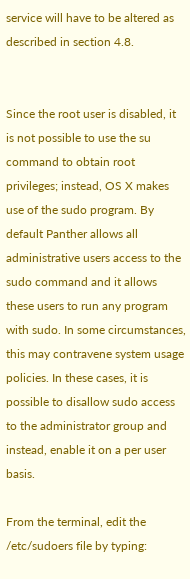service will have to be altered as described in section 4.8.


Since the root user is disabled, it is not possible to use the su command to obtain root privileges; instead, OS X makes use of the sudo program. By default Panther allows all administrative users access to the sudo command and it allows these users to run any program with sudo. In some circumstances, this may contravene system usage policies. In these cases, it is possible to disallow sudo access to the administrator group and instead, enable it on a per user basis.

From the terminal, edit the /etc/sudoers file by typing: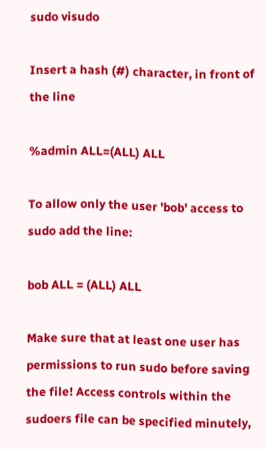sudo visudo

Insert a hash (#) character, in front of the line

%admin ALL=(ALL) ALL

To allow only the user 'bob' access to sudo add the line:

bob ALL = (ALL) ALL

Make sure that at least one user has permissions to run sudo before saving the file! Access controls within the sudoers file can be specified minutely,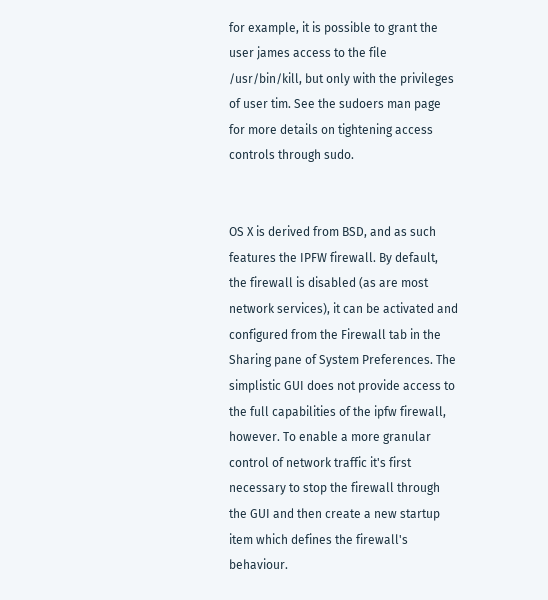for example, it is possible to grant the user james access to the file /usr/bin/kill, but only with the privileges of user tim. See the sudoers man page for more details on tightening access controls through sudo.


OS X is derived from BSD, and as such features the IPFW firewall. By default, the firewall is disabled (as are most network services), it can be activated and configured from the Firewall tab in the Sharing pane of System Preferences. The simplistic GUI does not provide access to the full capabilities of the ipfw firewall, however. To enable a more granular control of network traffic it's first necessary to stop the firewall through the GUI and then create a new startup item which defines the firewall's behaviour.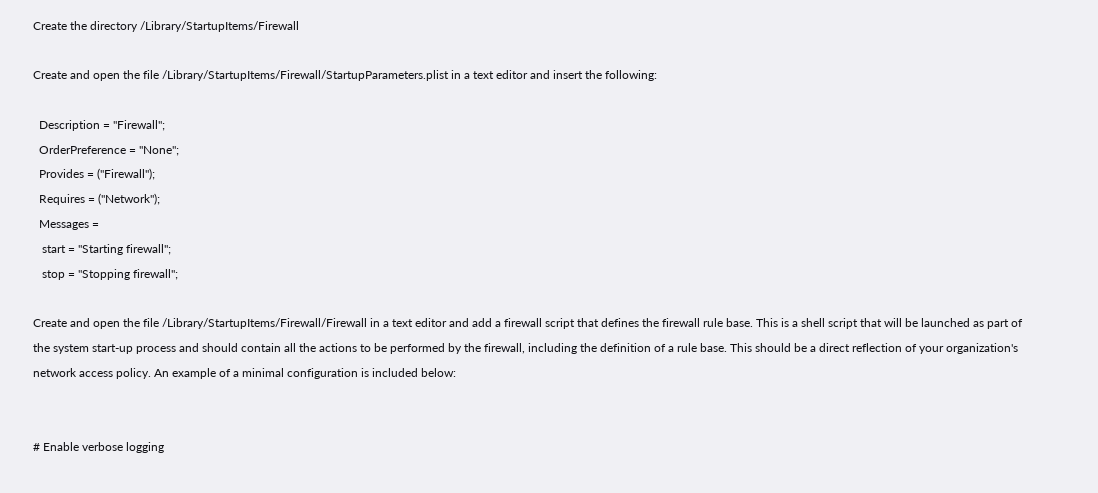Create the directory /Library/StartupItems/Firewall

Create and open the file /Library/StartupItems/Firewall/StartupParameters.plist in a text editor and insert the following:

  Description = "Firewall";
  OrderPreference = "None";
  Provides = ("Firewall");
  Requires = ("Network");
  Messages =
   start = "Starting firewall";
   stop = "Stopping firewall";

Create and open the file /Library/StartupItems/Firewall/Firewall in a text editor and add a firewall script that defines the firewall rule base. This is a shell script that will be launched as part of the system start-up process and should contain all the actions to be performed by the firewall, including the definition of a rule base. This should be a direct reflection of your organization's network access policy. An example of a minimal configuration is included below:


# Enable verbose logging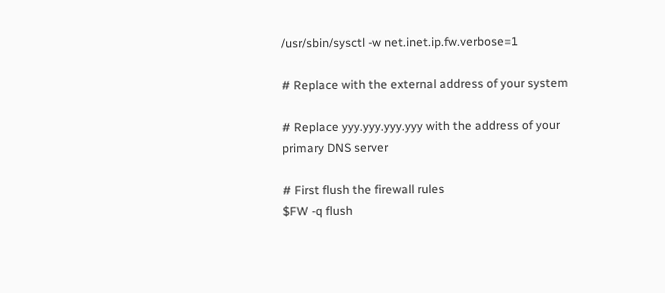/usr/sbin/sysctl -w net.inet.ip.fw.verbose=1

# Replace with the external address of your system

# Replace yyy.yyy.yyy.yyy with the address of your primary DNS server

# First flush the firewall rules
$FW -q flush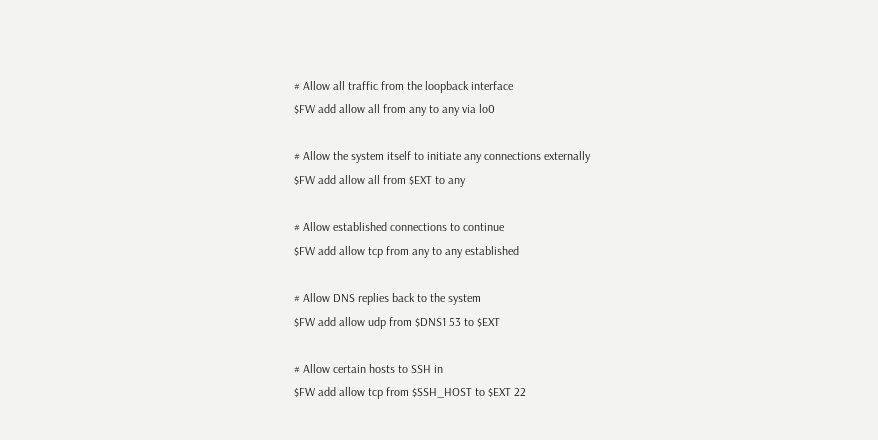# Allow all traffic from the loopback interface
$FW add allow all from any to any via lo0

# Allow the system itself to initiate any connections externally
$FW add allow all from $EXT to any

# Allow established connections to continue
$FW add allow tcp from any to any established

# Allow DNS replies back to the system
$FW add allow udp from $DNS1 53 to $EXT

# Allow certain hosts to SSH in
$FW add allow tcp from $SSH_HOST to $EXT 22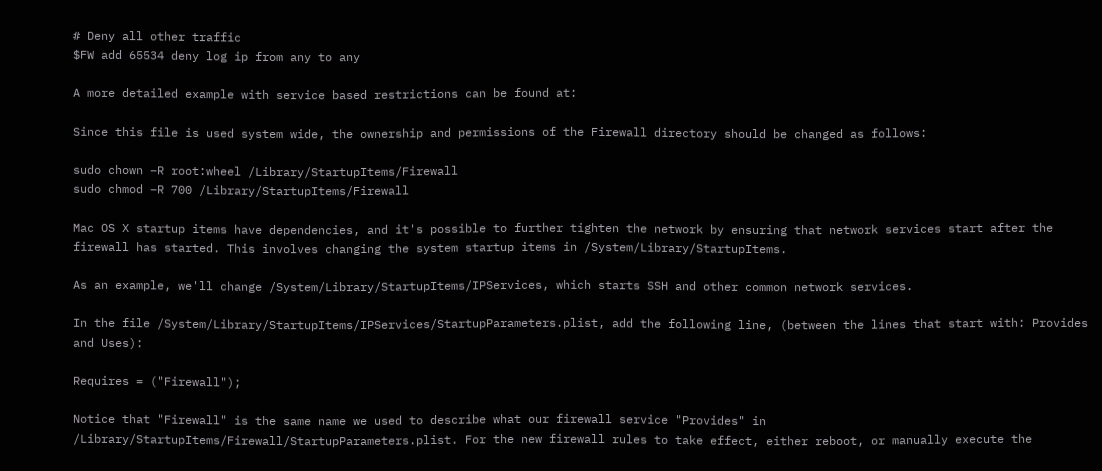# Deny all other traffic
$FW add 65534 deny log ip from any to any

A more detailed example with service based restrictions can be found at:

Since this file is used system wide, the ownership and permissions of the Firewall directory should be changed as follows:

sudo chown –R root:wheel /Library/StartupItems/Firewall
sudo chmod –R 700 /Library/StartupItems/Firewall

Mac OS X startup items have dependencies, and it's possible to further tighten the network by ensuring that network services start after the firewall has started. This involves changing the system startup items in /System/Library/StartupItems.

As an example, we'll change /System/Library/StartupItems/IPServices, which starts SSH and other common network services.

In the file /System/Library/StartupItems/IPServices/StartupParameters.plist, add the following line, (between the lines that start with: Provides and Uses):

Requires = ("Firewall");

Notice that "Firewall" is the same name we used to describe what our firewall service "Provides" in /Library/StartupItems/Firewall/StartupParameters.plist. For the new firewall rules to take effect, either reboot, or manually execute the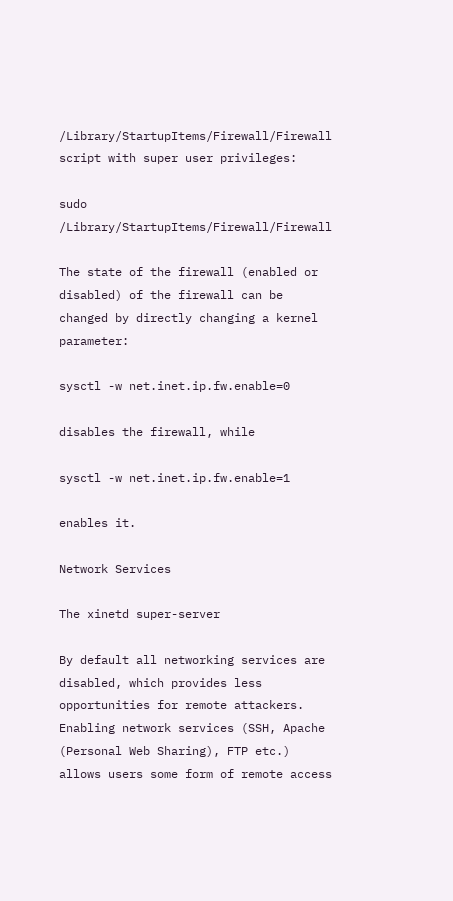/Library/StartupItems/Firewall/Firewall script with super user privileges:

sudo /Library/StartupItems/Firewall/Firewall

The state of the firewall (enabled or disabled) of the firewall can be changed by directly changing a kernel parameter:

sysctl -w net.inet.ip.fw.enable=0

disables the firewall, while

sysctl -w net.inet.ip.fw.enable=1

enables it.

Network Services

The xinetd super-server

By default all networking services are disabled, which provides less opportunities for remote attackers. Enabling network services (SSH, Apache (Personal Web Sharing), FTP etc.) allows users some form of remote access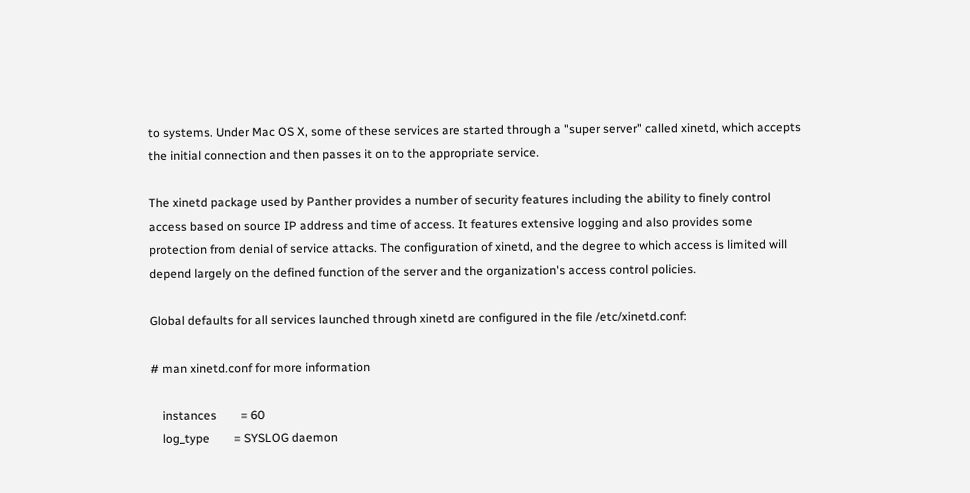to systems. Under Mac OS X, some of these services are started through a "super server" called xinetd, which accepts the initial connection and then passes it on to the appropriate service.

The xinetd package used by Panther provides a number of security features including the ability to finely control access based on source IP address and time of access. It features extensive logging and also provides some protection from denial of service attacks. The configuration of xinetd, and the degree to which access is limited will depend largely on the defined function of the server and the organization's access control policies.

Global defaults for all services launched through xinetd are configured in the file /etc/xinetd.conf:

# man xinetd.conf for more information

    instances        = 60
    log_type        = SYSLOG daemon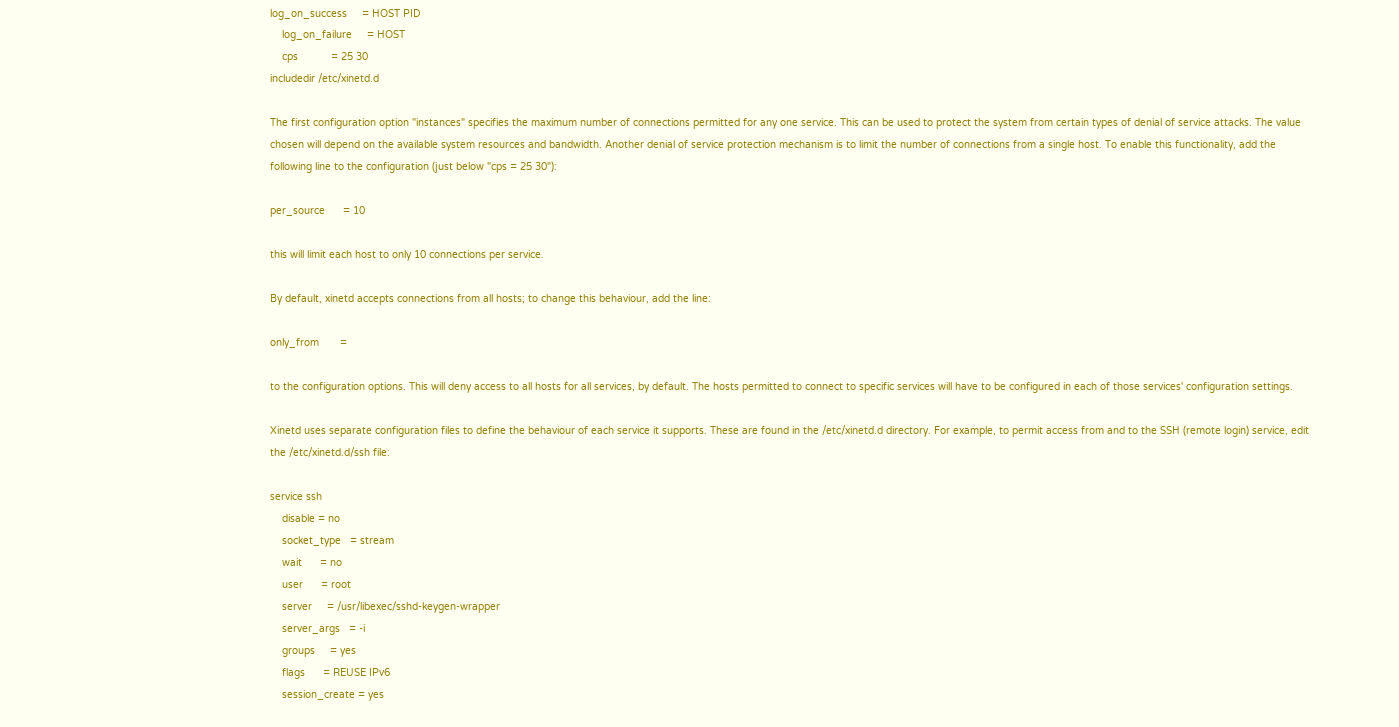log_on_success     = HOST PID
    log_on_failure     = HOST
    cps           = 25 30
includedir /etc/xinetd.d

The first configuration option "instances" specifies the maximum number of connections permitted for any one service. This can be used to protect the system from certain types of denial of service attacks. The value chosen will depend on the available system resources and bandwidth. Another denial of service protection mechanism is to limit the number of connections from a single host. To enable this functionality, add the following line to the configuration (just below "cps = 25 30"):

per_source      = 10

this will limit each host to only 10 connections per service.

By default, xinetd accepts connections from all hosts; to change this behaviour, add the line:

only_from       =

to the configuration options. This will deny access to all hosts for all services, by default. The hosts permitted to connect to specific services will have to be configured in each of those services' configuration settings.

Xinetd uses separate configuration files to define the behaviour of each service it supports. These are found in the /etc/xinetd.d directory. For example, to permit access from and to the SSH (remote login) service, edit the /etc/xinetd.d/ssh file:

service ssh
    disable = no
    socket_type   = stream
    wait      = no
    user      = root
    server     = /usr/libexec/sshd-keygen-wrapper
    server_args   = -i
    groups     = yes
    flags      = REUSE IPv6
    session_create = yes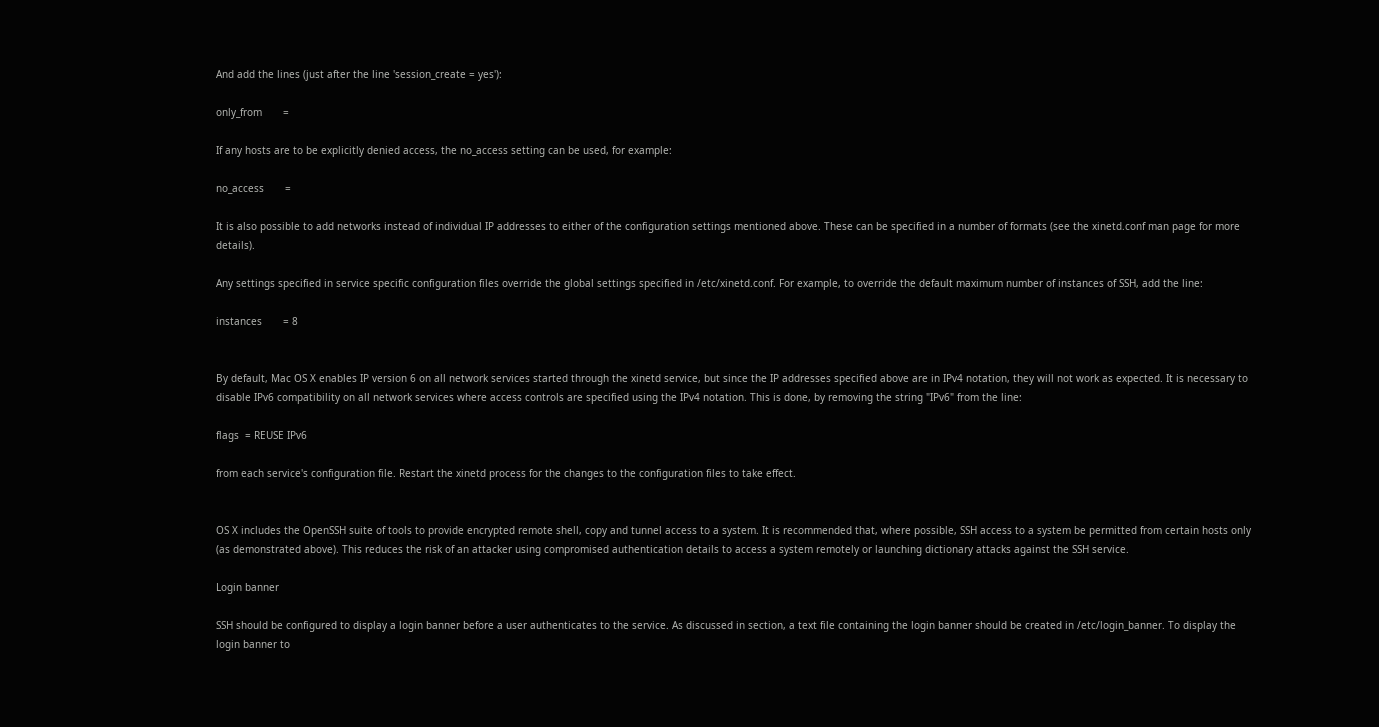And add the lines (just after the line 'session_create = yes'):

only_from       =

If any hosts are to be explicitly denied access, the no_access setting can be used, for example:

no_access       =

It is also possible to add networks instead of individual IP addresses to either of the configuration settings mentioned above. These can be specified in a number of formats (see the xinetd.conf man page for more details).

Any settings specified in service specific configuration files override the global settings specified in /etc/xinetd.conf. For example, to override the default maximum number of instances of SSH, add the line:

instances       = 8


By default, Mac OS X enables IP version 6 on all network services started through the xinetd service, but since the IP addresses specified above are in IPv4 notation, they will not work as expected. It is necessary to disable IPv6 compatibility on all network services where access controls are specified using the IPv4 notation. This is done, by removing the string "IPv6" from the line:

flags  = REUSE IPv6

from each service's configuration file. Restart the xinetd process for the changes to the configuration files to take effect.


OS X includes the OpenSSH suite of tools to provide encrypted remote shell, copy and tunnel access to a system. It is recommended that, where possible, SSH access to a system be permitted from certain hosts only (as demonstrated above). This reduces the risk of an attacker using compromised authentication details to access a system remotely or launching dictionary attacks against the SSH service.

Login banner

SSH should be configured to display a login banner before a user authenticates to the service. As discussed in section, a text file containing the login banner should be created in /etc/login_banner. To display the login banner to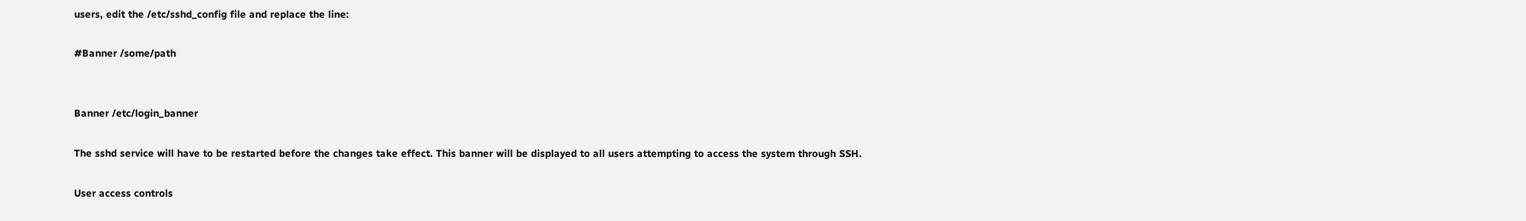users, edit the /etc/sshd_config file and replace the line:

#Banner /some/path


Banner /etc/login_banner

The sshd service will have to be restarted before the changes take effect. This banner will be displayed to all users attempting to access the system through SSH.

User access controls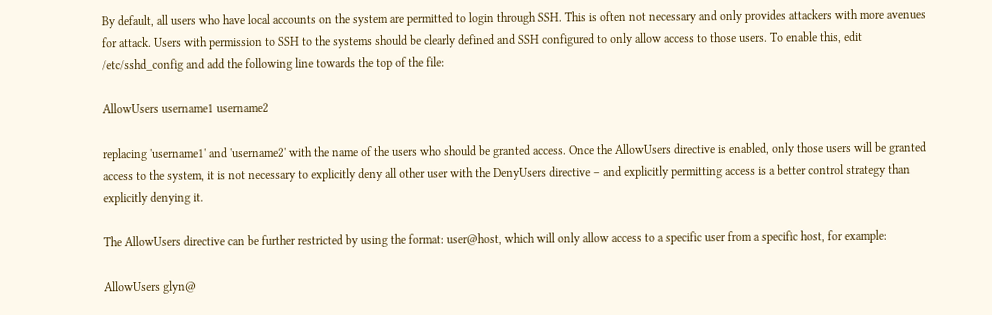By default, all users who have local accounts on the system are permitted to login through SSH. This is often not necessary and only provides attackers with more avenues for attack. Users with permission to SSH to the systems should be clearly defined and SSH configured to only allow access to those users. To enable this, edit /etc/sshd_config and add the following line towards the top of the file:

AllowUsers username1 username2

replacing 'username1' and 'username2' with the name of the users who should be granted access. Once the AllowUsers directive is enabled, only those users will be granted access to the system, it is not necessary to explicitly deny all other user with the DenyUsers directive – and explicitly permitting access is a better control strategy than explicitly denying it.

The AllowUsers directive can be further restricted by using the format: user@host, which will only allow access to a specific user from a specific host, for example:

AllowUsers glyn@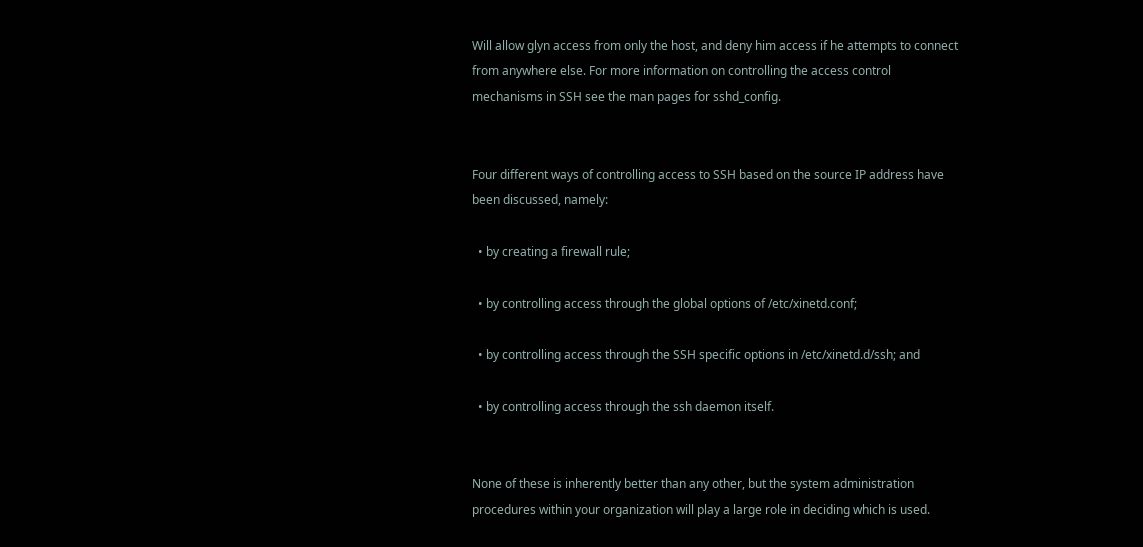Will allow glyn access from only the host, and deny him access if he attempts to connect from anywhere else. For more information on controlling the access control mechanisms in SSH see the man pages for sshd_config.


Four different ways of controlling access to SSH based on the source IP address have been discussed, namely:

  • by creating a firewall rule;

  • by controlling access through the global options of /etc/xinetd.conf;

  • by controlling access through the SSH specific options in /etc/xinetd.d/ssh; and

  • by controlling access through the ssh daemon itself.


None of these is inherently better than any other, but the system administration procedures within your organization will play a large role in deciding which is used.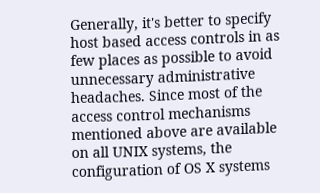Generally, it's better to specify host based access controls in as few places as possible to avoid unnecessary administrative headaches. Since most of the access control mechanisms mentioned above are available on all UNIX systems, the configuration of OS X systems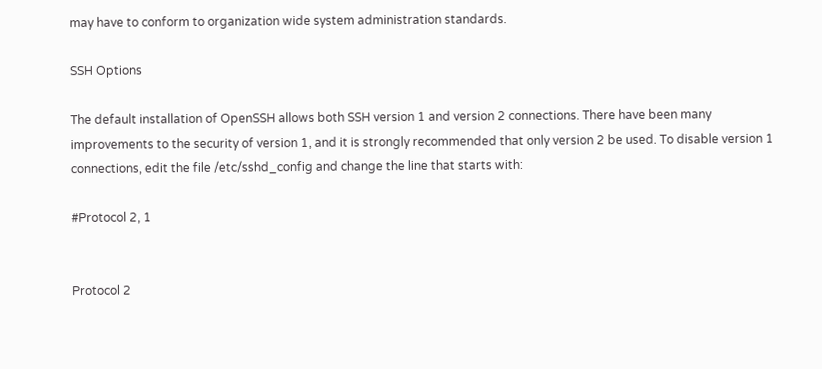may have to conform to organization wide system administration standards.

SSH Options

The default installation of OpenSSH allows both SSH version 1 and version 2 connections. There have been many improvements to the security of version 1, and it is strongly recommended that only version 2 be used. To disable version 1 connections, edit the file /etc/sshd_config and change the line that starts with:

#Protocol 2, 1


Protocol 2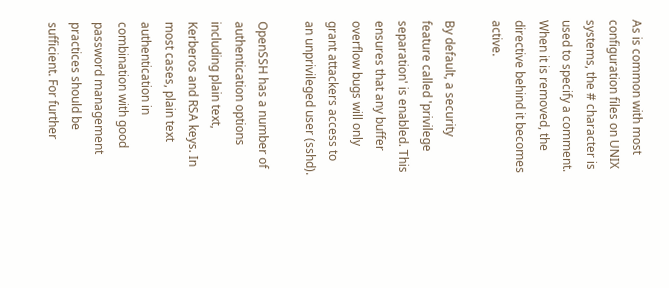As is common with most configuration files on UNIX systems, the # character is used to specify a comment. When it is removed, the directive behind it becomes active.

By default, a security feature called 'privilege separation' is enabled. This ensures that any buffer overflow bugs will only grant attackers access to an unprivileged user (sshd).

OpenSSH has a number of authentication options including plain text, Kerberos and RSA keys. In most cases, plain text authentication in combination with good password management practices should be sufficient. For further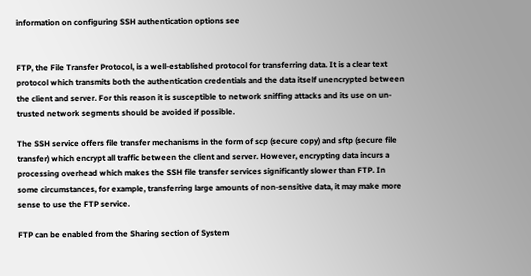information on configuring SSH authentication options see


FTP, the File Transfer Protocol, is a well-established protocol for transferring data. It is a clear text protocol which transmits both the authentication credentials and the data itself unencrypted between the client and server. For this reason it is susceptible to network sniffing attacks and its use on un-trusted network segments should be avoided if possible.

The SSH service offers file transfer mechanisms in the form of scp (secure copy) and sftp (secure file transfer) which encrypt all traffic between the client and server. However, encrypting data incurs a processing overhead which makes the SSH file transfer services significantly slower than FTP. In some circumstances, for example, transferring large amounts of non-sensitive data, it may make more sense to use the FTP service.

FTP can be enabled from the Sharing section of System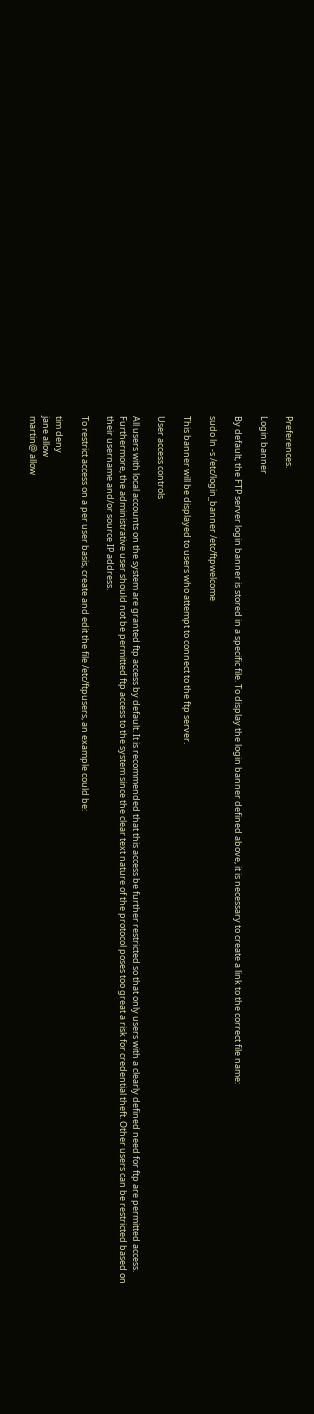Preferences.

Login banner

By default, the FTP server login banner is stored in a specific file. To display the login banner defined above, it is necessary to create a link to the correct file name:

sudo ln -s /etc/login_banner /etc/ftpwelcome

This banner will be displayed to users who attempt to connect to the ftp server.

User access controls

All users with local accounts on the system are granted ftp access by default. It is recommended that this access be further restricted so that only users with a clearly defined need for ftp are permitted access. Furthermore, the administrative user should not be permitted ftp access to the system since the clear text nature of the protocol poses too great a risk for credential theft. Other users can be restricted based on their username and/or source IP address.

To restrict access on a per user basis, create and edit the file /etc/ftpusers, an example could be:

tim deny
jane allow
martin@ allow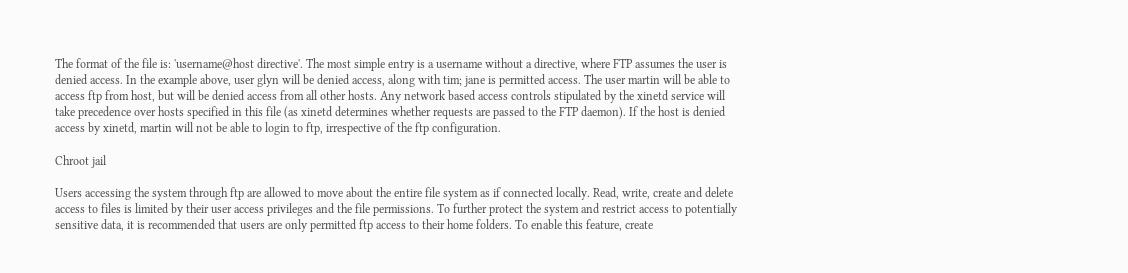The format of the file is: 'username@host directive'. The most simple entry is a username without a directive, where FTP assumes the user is denied access. In the example above, user glyn will be denied access, along with tim; jane is permitted access. The user martin will be able to access ftp from host, but will be denied access from all other hosts. Any network based access controls stipulated by the xinetd service will take precedence over hosts specified in this file (as xinetd determines whether requests are passed to the FTP daemon). If the host is denied access by xinetd, martin will not be able to login to ftp, irrespective of the ftp configuration.

Chroot jail

Users accessing the system through ftp are allowed to move about the entire file system as if connected locally. Read, write, create and delete access to files is limited by their user access privileges and the file permissions. To further protect the system and restrict access to potentially sensitive data, it is recommended that users are only permitted ftp access to their home folders. To enable this feature, create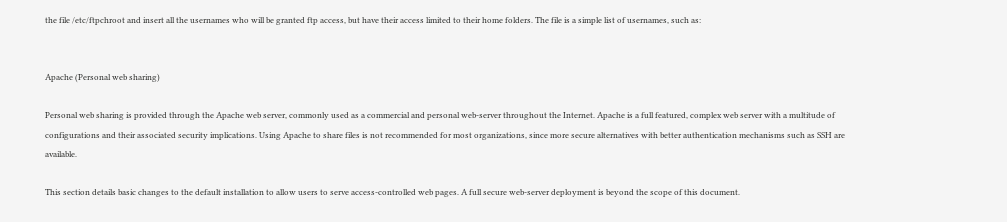the file /etc/ftpchroot and insert all the usernames who will be granted ftp access, but have their access limited to their home folders. The file is a simple list of usernames, such as:


Apache (Personal web sharing)

Personal web sharing is provided through the Apache web server, commonly used as a commercial and personal web-server throughout the Internet. Apache is a full featured, complex web server with a multitude of configurations and their associated security implications. Using Apache to share files is not recommended for most organizations, since more secure alternatives with better authentication mechanisms such as SSH are available.

This section details basic changes to the default installation to allow users to serve access-controlled web pages. A full secure web-server deployment is beyond the scope of this document.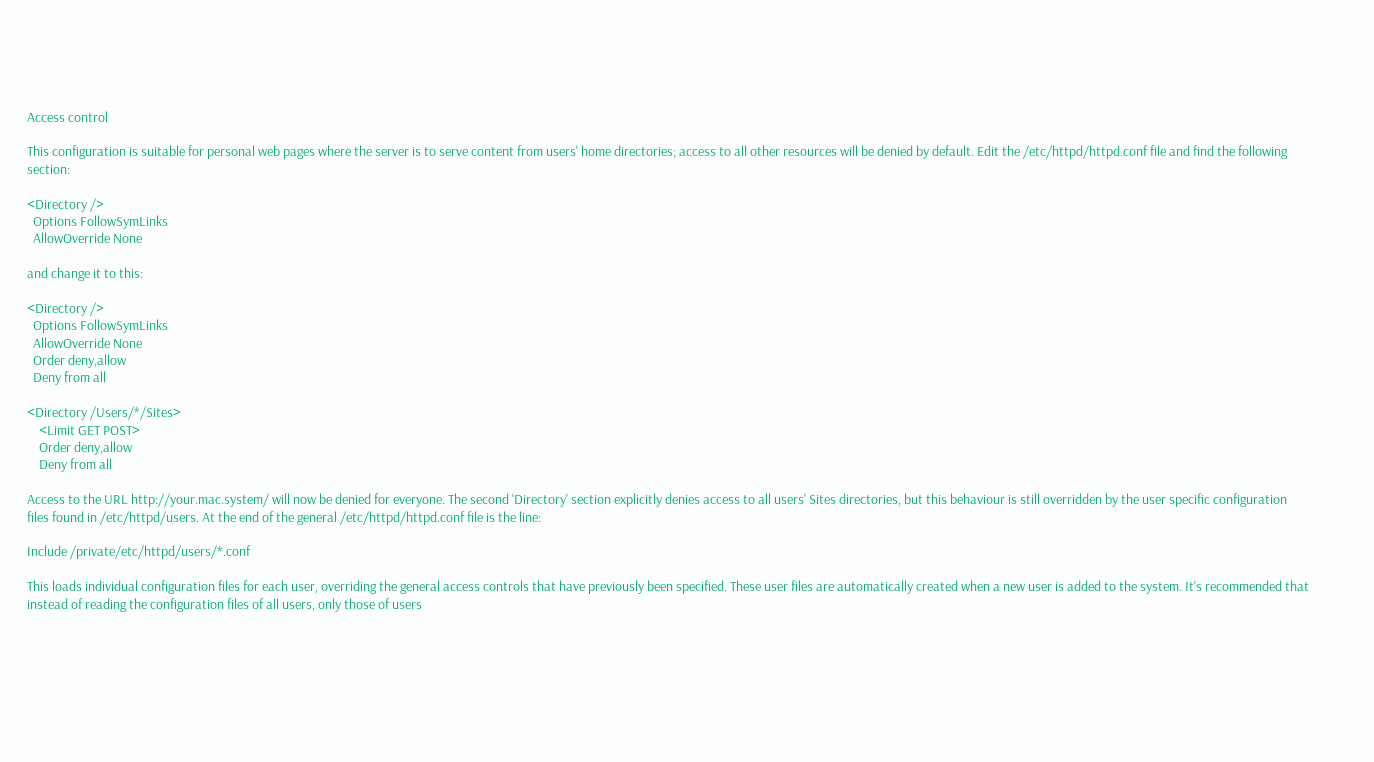Access control

This configuration is suitable for personal web pages where the server is to serve content from users' home directories; access to all other resources will be denied by default. Edit the /etc/httpd/httpd.conf file and find the following section:

<Directory />
  Options FollowSymLinks
  AllowOverride None

and change it to this:

<Directory />
  Options FollowSymLinks
  AllowOverride None
  Order deny,allow
  Deny from all

<Directory /Users/*/Sites>
    <Limit GET POST>
    Order deny,allow
    Deny from all

Access to the URL http://your.mac.system/ will now be denied for everyone. The second 'Directory' section explicitly denies access to all users' Sites directories, but this behaviour is still overridden by the user specific configuration files found in /etc/httpd/users. At the end of the general /etc/httpd/httpd.conf file is the line:

Include /private/etc/httpd/users/*.conf

This loads individual configuration files for each user, overriding the general access controls that have previously been specified. These user files are automatically created when a new user is added to the system. It's recommended that instead of reading the configuration files of all users, only those of users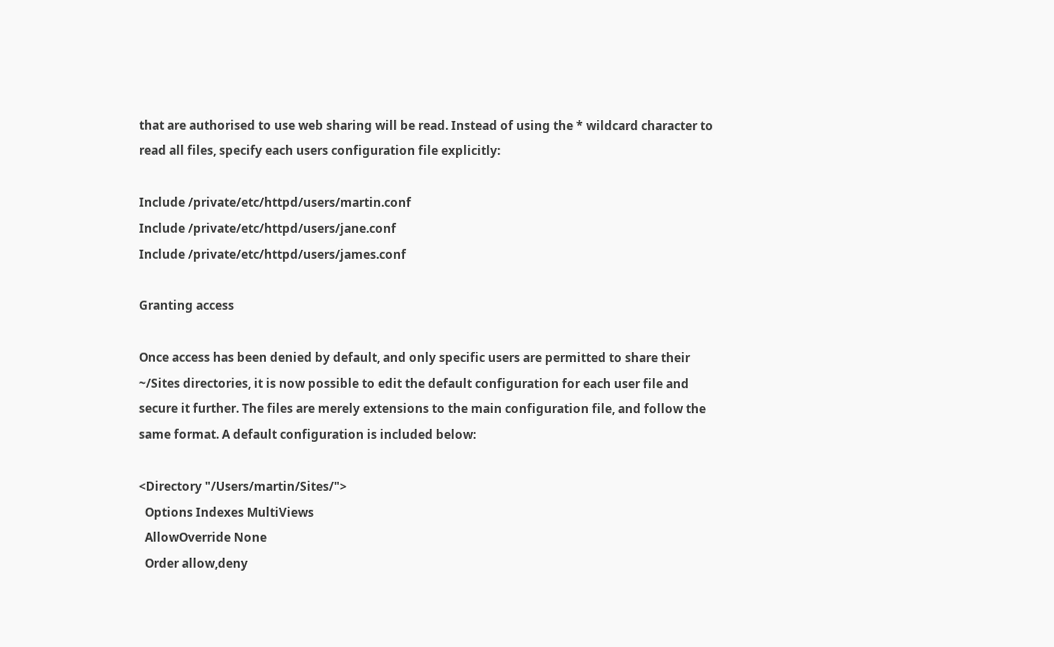that are authorised to use web sharing will be read. Instead of using the * wildcard character to read all files, specify each users configuration file explicitly:

Include /private/etc/httpd/users/martin.conf
Include /private/etc/httpd/users/jane.conf
Include /private/etc/httpd/users/james.conf

Granting access

Once access has been denied by default, and only specific users are permitted to share their ~/Sites directories, it is now possible to edit the default configuration for each user file and secure it further. The files are merely extensions to the main configuration file, and follow the same format. A default configuration is included below:

<Directory "/Users/martin/Sites/">
  Options Indexes MultiViews
  AllowOverride None
  Order allow,deny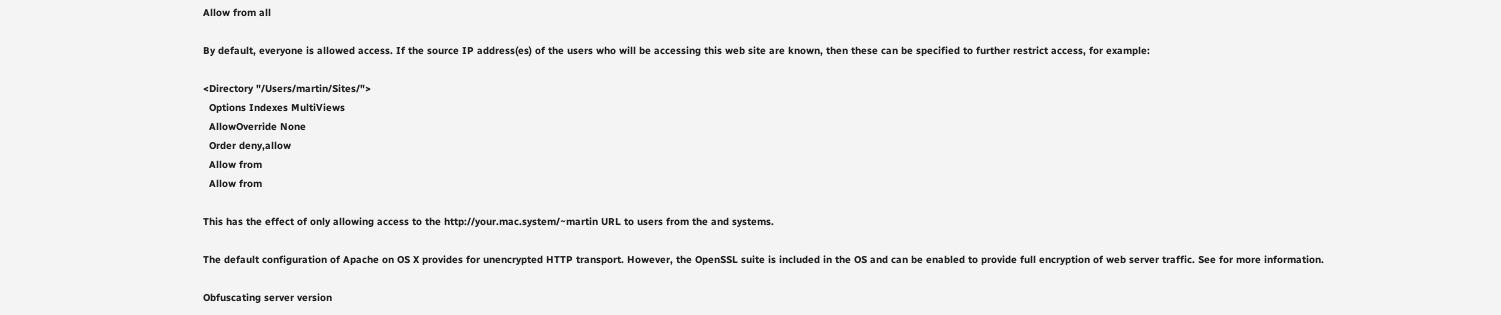Allow from all

By default, everyone is allowed access. If the source IP address(es) of the users who will be accessing this web site are known, then these can be specified to further restrict access, for example:

<Directory "/Users/martin/Sites/">
  Options Indexes MultiViews
  AllowOverride None
  Order deny,allow
  Allow from
  Allow from

This has the effect of only allowing access to the http://your.mac.system/~martin URL to users from the and systems.

The default configuration of Apache on OS X provides for unencrypted HTTP transport. However, the OpenSSL suite is included in the OS and can be enabled to provide full encryption of web server traffic. See for more information.

Obfuscating server version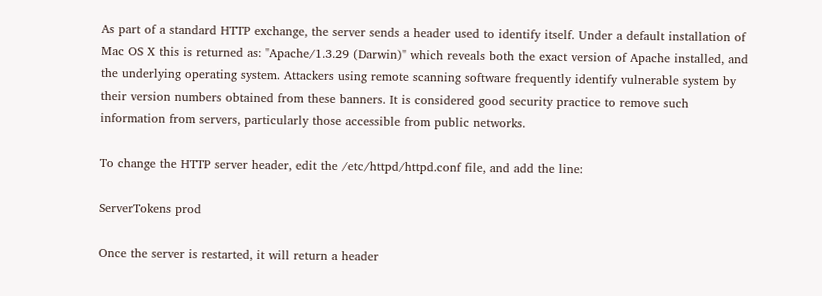As part of a standard HTTP exchange, the server sends a header used to identify itself. Under a default installation of Mac OS X this is returned as: "Apache/1.3.29 (Darwin)" which reveals both the exact version of Apache installed, and the underlying operating system. Attackers using remote scanning software frequently identify vulnerable system by their version numbers obtained from these banners. It is considered good security practice to remove such information from servers, particularly those accessible from public networks.

To change the HTTP server header, edit the /etc/httpd/httpd.conf file, and add the line:

ServerTokens prod

Once the server is restarted, it will return a header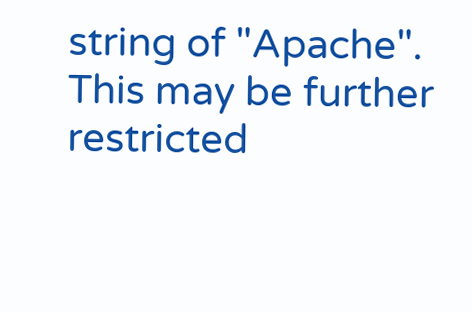string of "Apache". This may be further restricted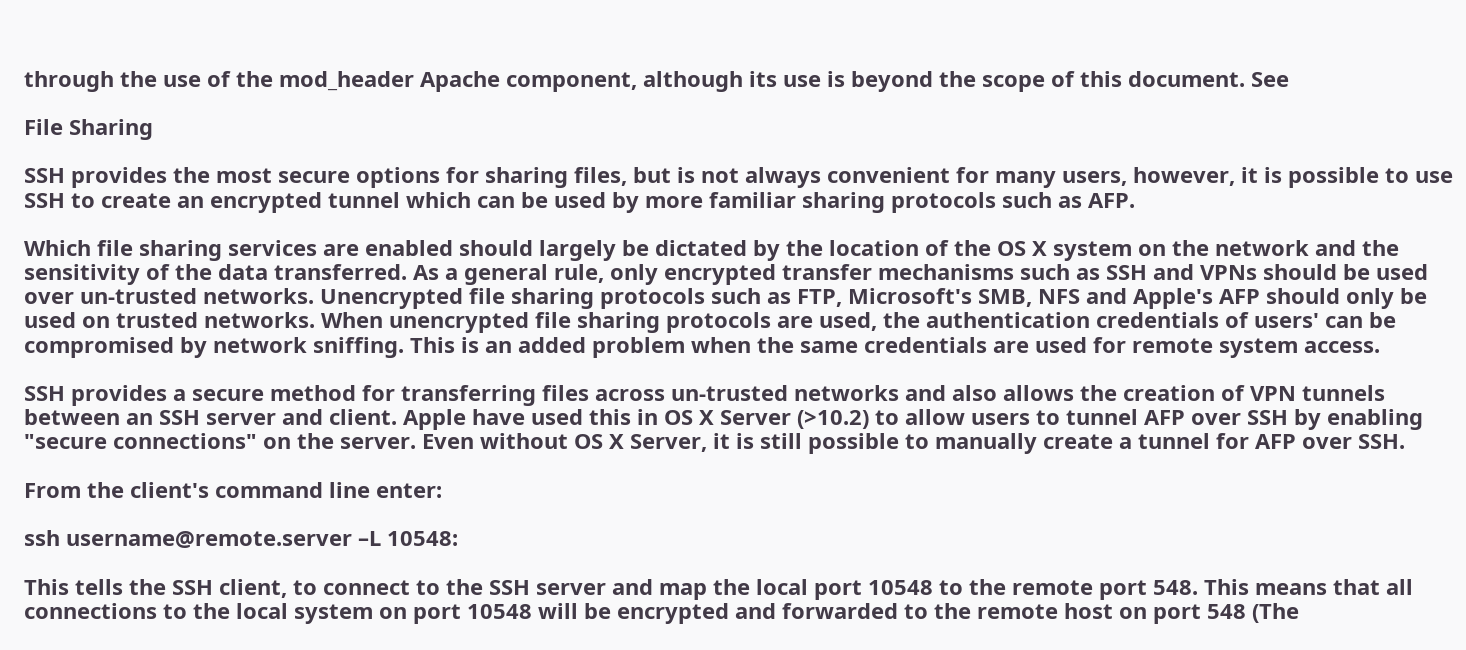through the use of the mod_header Apache component, although its use is beyond the scope of this document. See

File Sharing

SSH provides the most secure options for sharing files, but is not always convenient for many users, however, it is possible to use SSH to create an encrypted tunnel which can be used by more familiar sharing protocols such as AFP.

Which file sharing services are enabled should largely be dictated by the location of the OS X system on the network and the sensitivity of the data transferred. As a general rule, only encrypted transfer mechanisms such as SSH and VPNs should be used over un-trusted networks. Unencrypted file sharing protocols such as FTP, Microsoft's SMB, NFS and Apple's AFP should only be used on trusted networks. When unencrypted file sharing protocols are used, the authentication credentials of users' can be compromised by network sniffing. This is an added problem when the same credentials are used for remote system access.

SSH provides a secure method for transferring files across un-trusted networks and also allows the creation of VPN tunnels between an SSH server and client. Apple have used this in OS X Server (>10.2) to allow users to tunnel AFP over SSH by enabling "secure connections" on the server. Even without OS X Server, it is still possible to manually create a tunnel for AFP over SSH.

From the client's command line enter:

ssh username@remote.server –L 10548:

This tells the SSH client, to connect to the SSH server and map the local port 10548 to the remote port 548. This means that all connections to the local system on port 10548 will be encrypted and forwarded to the remote host on port 548 (The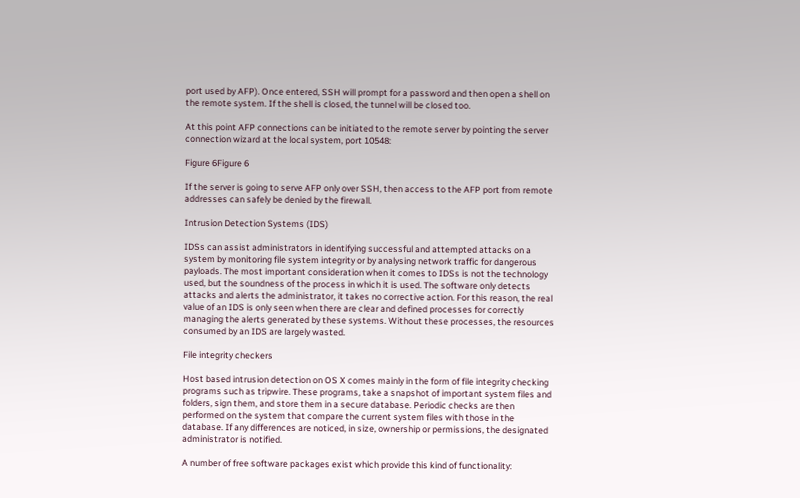port used by AFP). Once entered, SSH will prompt for a password and then open a shell on the remote system. If the shell is closed, the tunnel will be closed too.

At this point AFP connections can be initiated to the remote server by pointing the server connection wizard at the local system, port 10548:

Figure 6Figure 6

If the server is going to serve AFP only over SSH, then access to the AFP port from remote addresses can safely be denied by the firewall.

Intrusion Detection Systems (IDS)

IDSs can assist administrators in identifying successful and attempted attacks on a system by monitoring file system integrity or by analysing network traffic for dangerous payloads. The most important consideration when it comes to IDSs is not the technology used, but the soundness of the process in which it is used. The software only detects attacks and alerts the administrator, it takes no corrective action. For this reason, the real value of an IDS is only seen when there are clear and defined processes for correctly managing the alerts generated by these systems. Without these processes, the resources consumed by an IDS are largely wasted.

File integrity checkers

Host based intrusion detection on OS X comes mainly in the form of file integrity checking programs such as tripwire. These programs, take a snapshot of important system files and folders, sign them, and store them in a secure database. Periodic checks are then performed on the system that compare the current system files with those in the database. If any differences are noticed, in size, ownership or permissions, the designated administrator is notified.

A number of free software packages exist which provide this kind of functionality: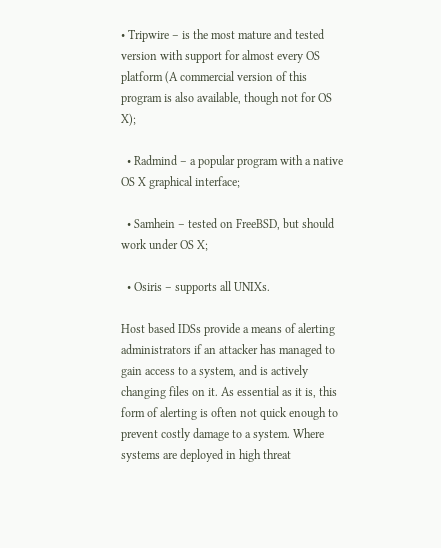• Tripwire – is the most mature and tested version with support for almost every OS platform (A commercial version of this program is also available, though not for OS X);

  • Radmind – a popular program with a native OS X graphical interface;

  • Samhein – tested on FreeBSD, but should work under OS X;

  • Osiris – supports all UNIXs.

Host based IDSs provide a means of alerting administrators if an attacker has managed to gain access to a system, and is actively changing files on it. As essential as it is, this form of alerting is often not quick enough to prevent costly damage to a system. Where systems are deployed in high threat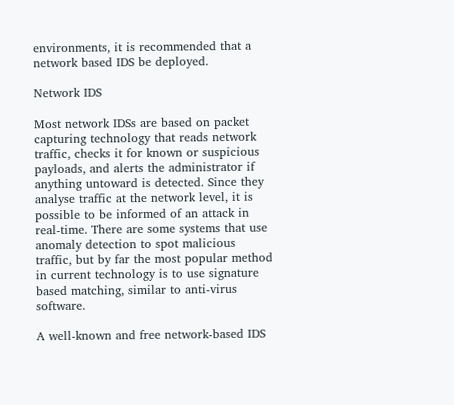environments, it is recommended that a network based IDS be deployed.

Network IDS

Most network IDSs are based on packet capturing technology that reads network traffic, checks it for known or suspicious payloads, and alerts the administrator if anything untoward is detected. Since they analyse traffic at the network level, it is possible to be informed of an attack in real-time. There are some systems that use anomaly detection to spot malicious traffic, but by far the most popular method in current technology is to use signature based matching, similar to anti-virus software.

A well-known and free network-based IDS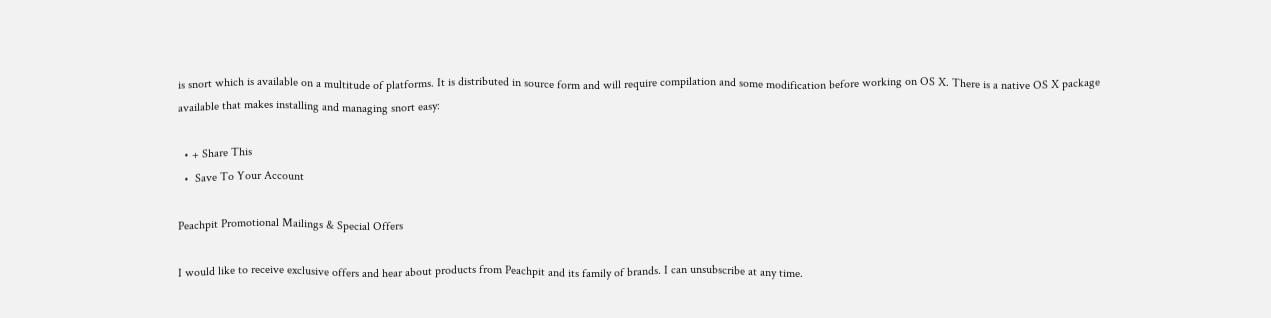is snort which is available on a multitude of platforms. It is distributed in source form and will require compilation and some modification before working on OS X. There is a native OS X package available that makes installing and managing snort easy:

  • + Share This
  •  Save To Your Account

Peachpit Promotional Mailings & Special Offers

I would like to receive exclusive offers and hear about products from Peachpit and its family of brands. I can unsubscribe at any time.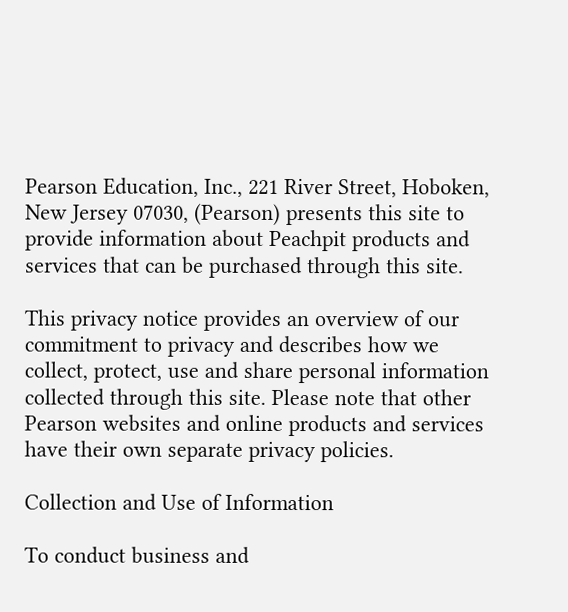Pearson Education, Inc., 221 River Street, Hoboken, New Jersey 07030, (Pearson) presents this site to provide information about Peachpit products and services that can be purchased through this site.

This privacy notice provides an overview of our commitment to privacy and describes how we collect, protect, use and share personal information collected through this site. Please note that other Pearson websites and online products and services have their own separate privacy policies.

Collection and Use of Information

To conduct business and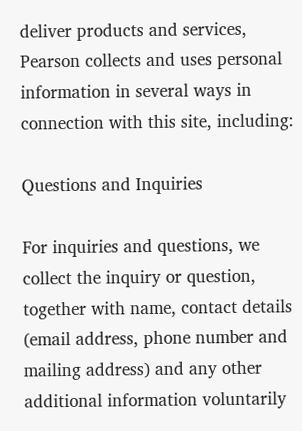deliver products and services, Pearson collects and uses personal information in several ways in connection with this site, including:

Questions and Inquiries

For inquiries and questions, we collect the inquiry or question, together with name, contact details (email address, phone number and mailing address) and any other additional information voluntarily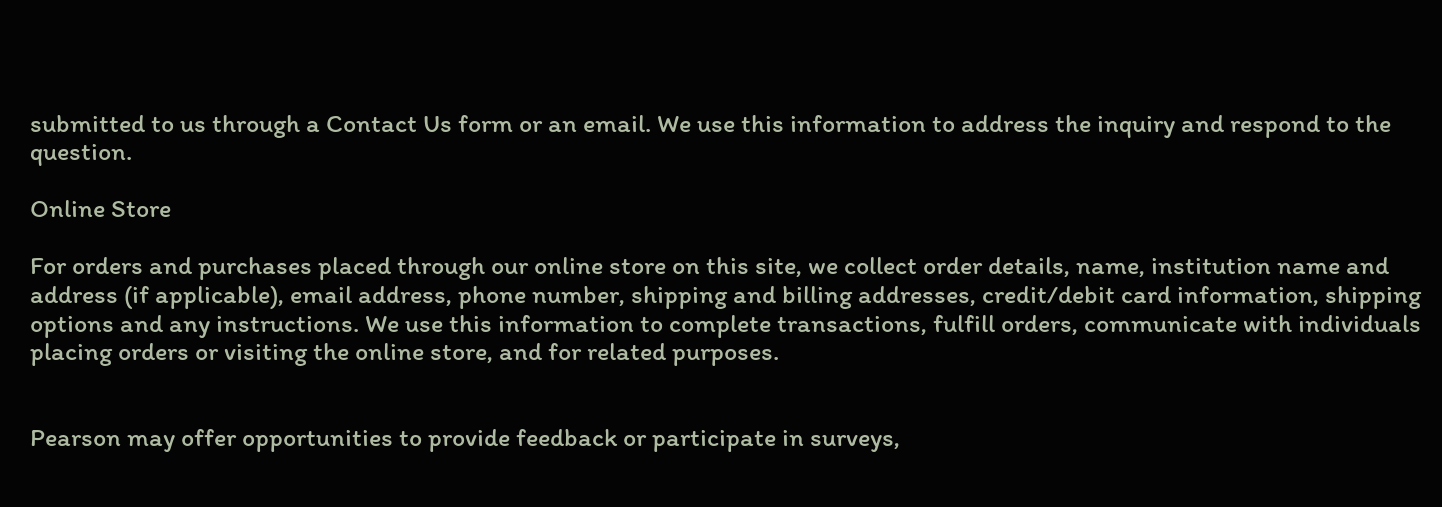submitted to us through a Contact Us form or an email. We use this information to address the inquiry and respond to the question.

Online Store

For orders and purchases placed through our online store on this site, we collect order details, name, institution name and address (if applicable), email address, phone number, shipping and billing addresses, credit/debit card information, shipping options and any instructions. We use this information to complete transactions, fulfill orders, communicate with individuals placing orders or visiting the online store, and for related purposes.


Pearson may offer opportunities to provide feedback or participate in surveys,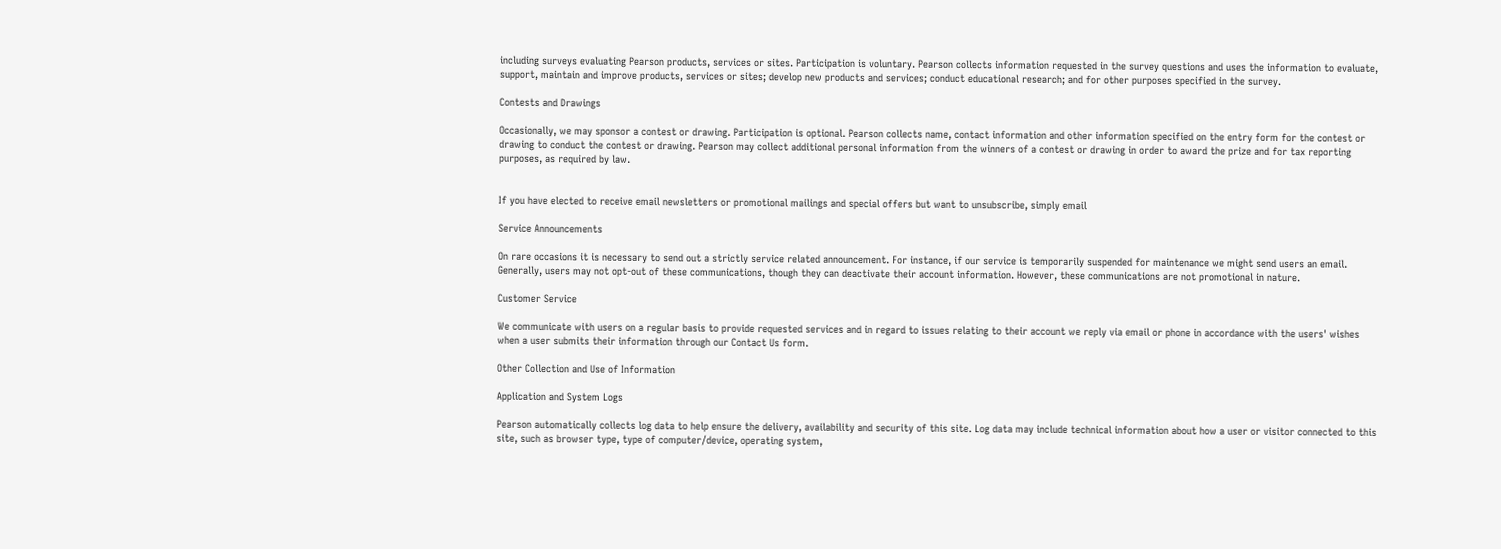including surveys evaluating Pearson products, services or sites. Participation is voluntary. Pearson collects information requested in the survey questions and uses the information to evaluate, support, maintain and improve products, services or sites; develop new products and services; conduct educational research; and for other purposes specified in the survey.

Contests and Drawings

Occasionally, we may sponsor a contest or drawing. Participation is optional. Pearson collects name, contact information and other information specified on the entry form for the contest or drawing to conduct the contest or drawing. Pearson may collect additional personal information from the winners of a contest or drawing in order to award the prize and for tax reporting purposes, as required by law.


If you have elected to receive email newsletters or promotional mailings and special offers but want to unsubscribe, simply email

Service Announcements

On rare occasions it is necessary to send out a strictly service related announcement. For instance, if our service is temporarily suspended for maintenance we might send users an email. Generally, users may not opt-out of these communications, though they can deactivate their account information. However, these communications are not promotional in nature.

Customer Service

We communicate with users on a regular basis to provide requested services and in regard to issues relating to their account we reply via email or phone in accordance with the users' wishes when a user submits their information through our Contact Us form.

Other Collection and Use of Information

Application and System Logs

Pearson automatically collects log data to help ensure the delivery, availability and security of this site. Log data may include technical information about how a user or visitor connected to this site, such as browser type, type of computer/device, operating system,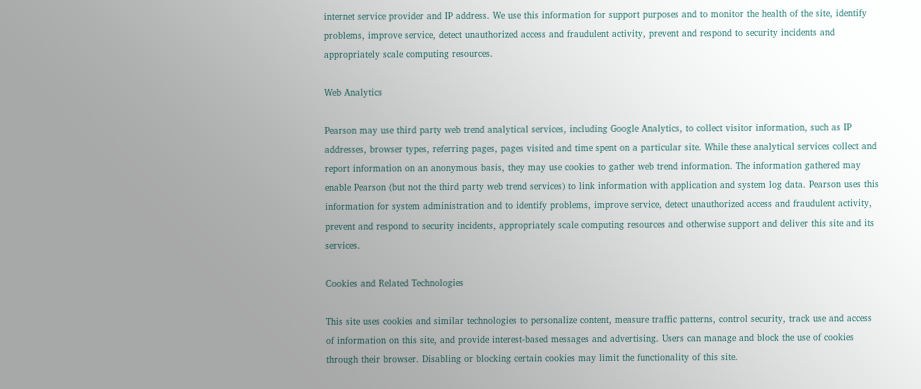internet service provider and IP address. We use this information for support purposes and to monitor the health of the site, identify problems, improve service, detect unauthorized access and fraudulent activity, prevent and respond to security incidents and appropriately scale computing resources.

Web Analytics

Pearson may use third party web trend analytical services, including Google Analytics, to collect visitor information, such as IP addresses, browser types, referring pages, pages visited and time spent on a particular site. While these analytical services collect and report information on an anonymous basis, they may use cookies to gather web trend information. The information gathered may enable Pearson (but not the third party web trend services) to link information with application and system log data. Pearson uses this information for system administration and to identify problems, improve service, detect unauthorized access and fraudulent activity, prevent and respond to security incidents, appropriately scale computing resources and otherwise support and deliver this site and its services.

Cookies and Related Technologies

This site uses cookies and similar technologies to personalize content, measure traffic patterns, control security, track use and access of information on this site, and provide interest-based messages and advertising. Users can manage and block the use of cookies through their browser. Disabling or blocking certain cookies may limit the functionality of this site.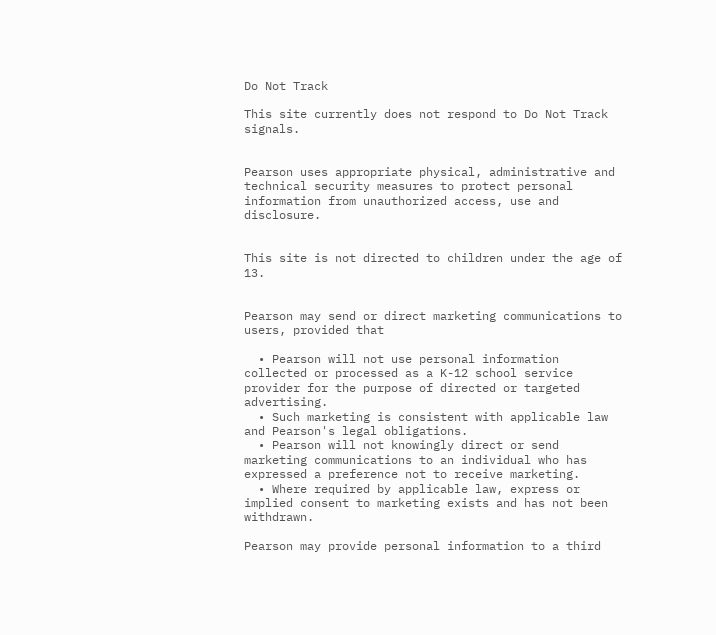Do Not Track

This site currently does not respond to Do Not Track signals.


Pearson uses appropriate physical, administrative and technical security measures to protect personal information from unauthorized access, use and disclosure.


This site is not directed to children under the age of 13.


Pearson may send or direct marketing communications to users, provided that

  • Pearson will not use personal information collected or processed as a K-12 school service provider for the purpose of directed or targeted advertising.
  • Such marketing is consistent with applicable law and Pearson's legal obligations.
  • Pearson will not knowingly direct or send marketing communications to an individual who has expressed a preference not to receive marketing.
  • Where required by applicable law, express or implied consent to marketing exists and has not been withdrawn.

Pearson may provide personal information to a third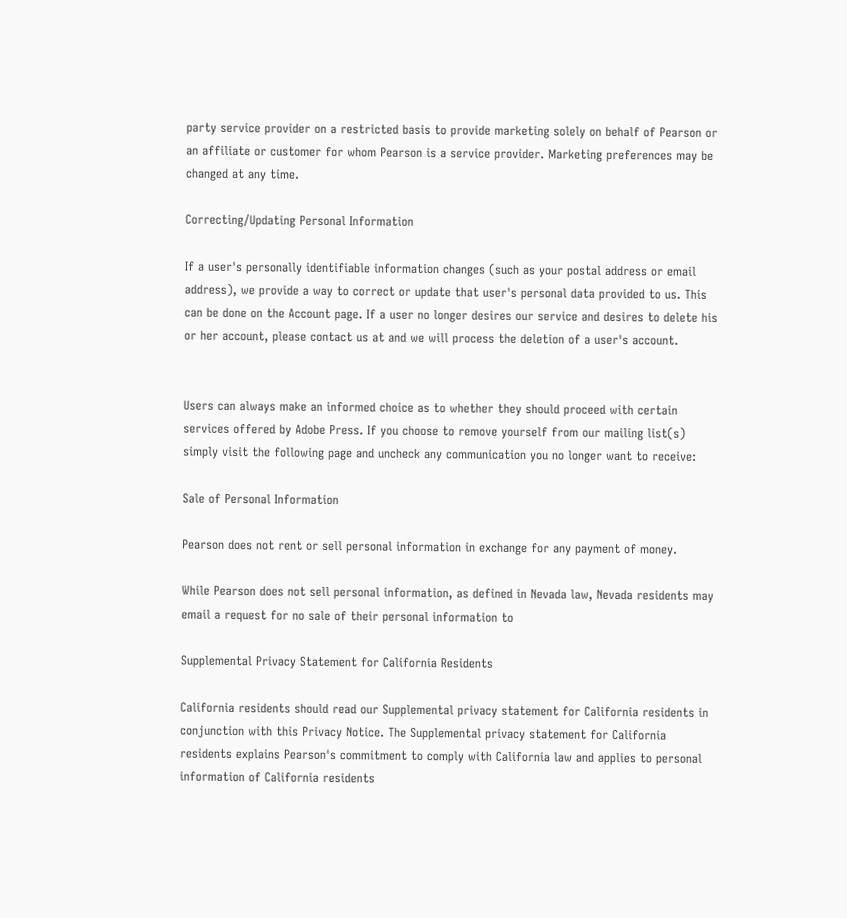party service provider on a restricted basis to provide marketing solely on behalf of Pearson or an affiliate or customer for whom Pearson is a service provider. Marketing preferences may be changed at any time.

Correcting/Updating Personal Information

If a user's personally identifiable information changes (such as your postal address or email address), we provide a way to correct or update that user's personal data provided to us. This can be done on the Account page. If a user no longer desires our service and desires to delete his or her account, please contact us at and we will process the deletion of a user's account.


Users can always make an informed choice as to whether they should proceed with certain services offered by Adobe Press. If you choose to remove yourself from our mailing list(s) simply visit the following page and uncheck any communication you no longer want to receive:

Sale of Personal Information

Pearson does not rent or sell personal information in exchange for any payment of money.

While Pearson does not sell personal information, as defined in Nevada law, Nevada residents may email a request for no sale of their personal information to

Supplemental Privacy Statement for California Residents

California residents should read our Supplemental privacy statement for California residents in conjunction with this Privacy Notice. The Supplemental privacy statement for California residents explains Pearson's commitment to comply with California law and applies to personal information of California residents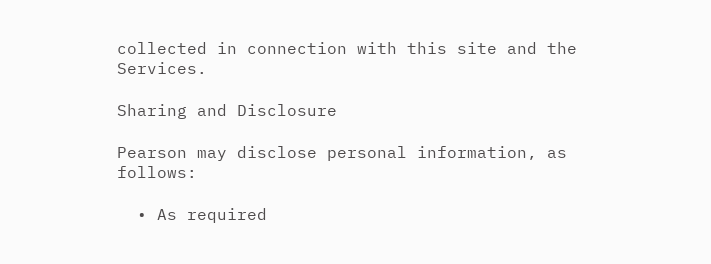collected in connection with this site and the Services.

Sharing and Disclosure

Pearson may disclose personal information, as follows:

  • As required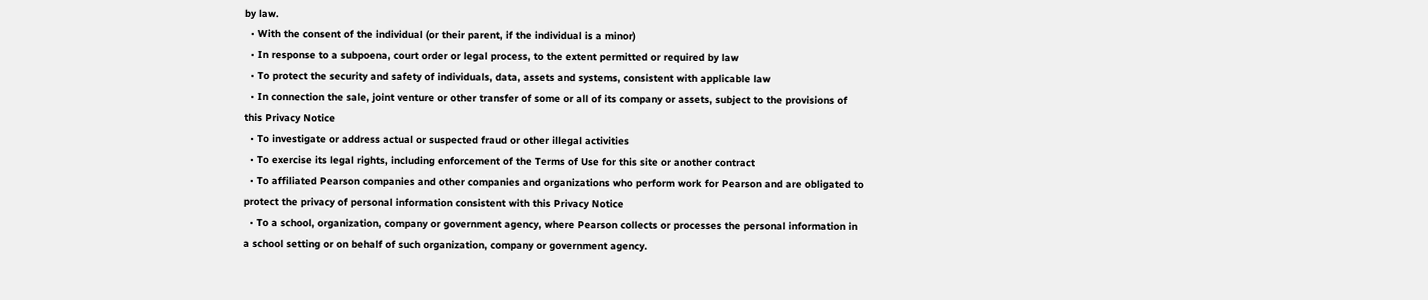by law.
  • With the consent of the individual (or their parent, if the individual is a minor)
  • In response to a subpoena, court order or legal process, to the extent permitted or required by law
  • To protect the security and safety of individuals, data, assets and systems, consistent with applicable law
  • In connection the sale, joint venture or other transfer of some or all of its company or assets, subject to the provisions of this Privacy Notice
  • To investigate or address actual or suspected fraud or other illegal activities
  • To exercise its legal rights, including enforcement of the Terms of Use for this site or another contract
  • To affiliated Pearson companies and other companies and organizations who perform work for Pearson and are obligated to protect the privacy of personal information consistent with this Privacy Notice
  • To a school, organization, company or government agency, where Pearson collects or processes the personal information in a school setting or on behalf of such organization, company or government agency.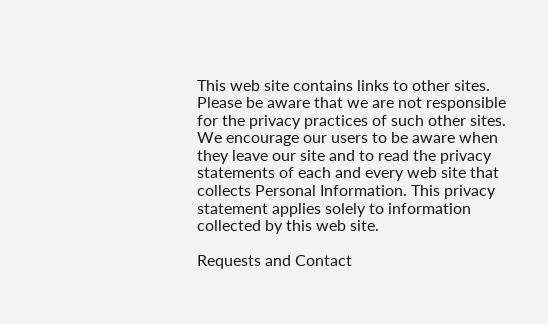This web site contains links to other sites. Please be aware that we are not responsible for the privacy practices of such other sites. We encourage our users to be aware when they leave our site and to read the privacy statements of each and every web site that collects Personal Information. This privacy statement applies solely to information collected by this web site.

Requests and Contact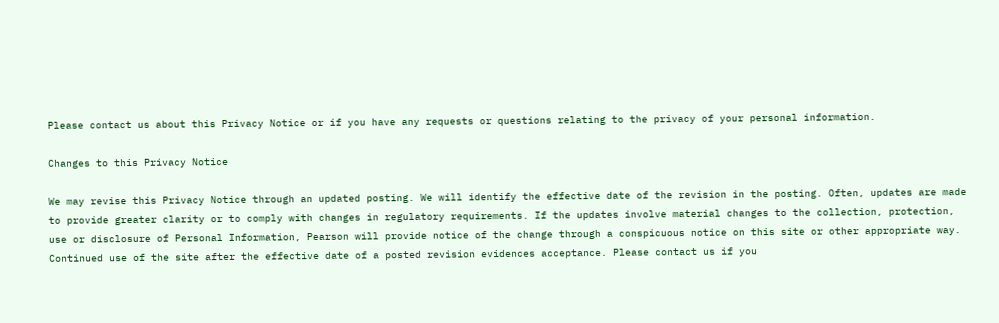Please contact us about this Privacy Notice or if you have any requests or questions relating to the privacy of your personal information.

Changes to this Privacy Notice

We may revise this Privacy Notice through an updated posting. We will identify the effective date of the revision in the posting. Often, updates are made to provide greater clarity or to comply with changes in regulatory requirements. If the updates involve material changes to the collection, protection, use or disclosure of Personal Information, Pearson will provide notice of the change through a conspicuous notice on this site or other appropriate way. Continued use of the site after the effective date of a posted revision evidences acceptance. Please contact us if you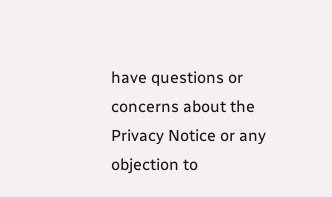have questions or concerns about the Privacy Notice or any objection to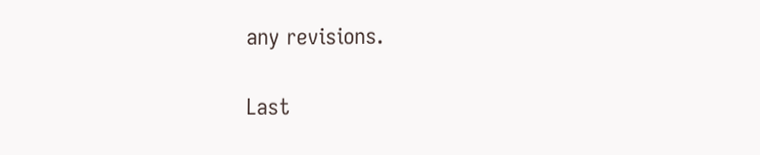any revisions.

Last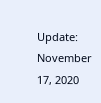Update: November 17, 2020